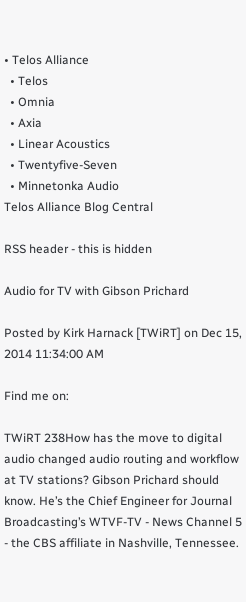• Telos Alliance
  • Telos
  • Omnia
  • Axia
  • Linear Acoustics
  • Twentyfive-Seven
  • Minnetonka Audio
Telos Alliance Blog Central

RSS header - this is hidden

Audio for TV with Gibson Prichard

Posted by Kirk Harnack [TWiRT] on Dec 15, 2014 11:34:00 AM

Find me on:

TWiRT 238How has the move to digital audio changed audio routing and workflow at TV stations? Gibson Prichard should know. He’s the Chief Engineer for Journal Broadcasting’s WTVF-TV - News Channel 5 - the CBS affiliate in Nashville, Tennessee.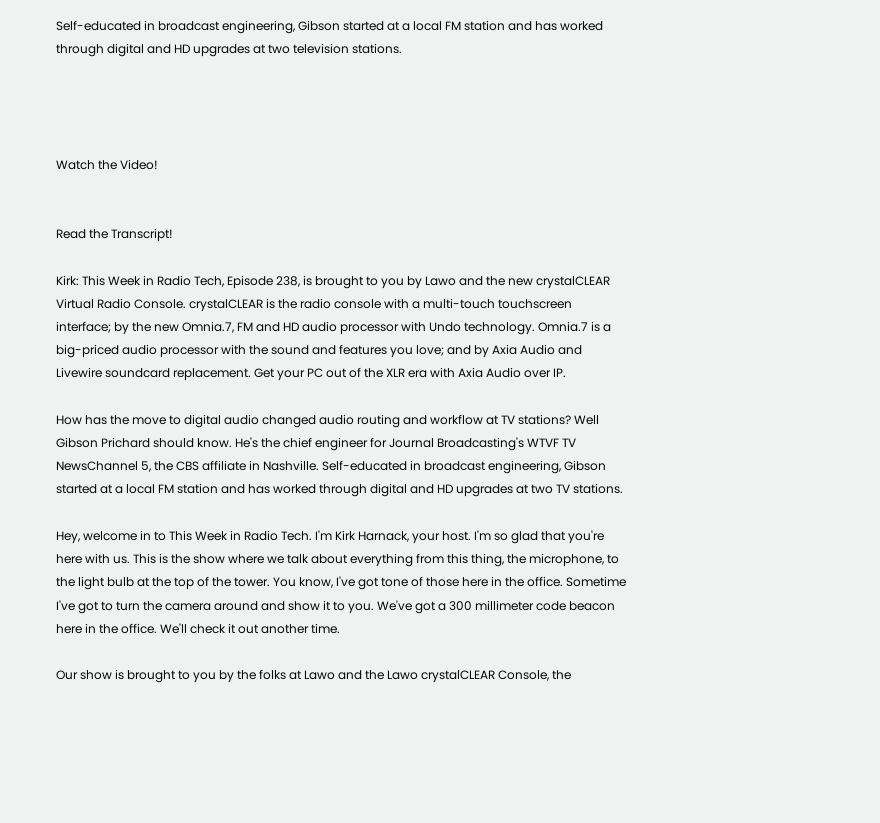Self-educated in broadcast engineering, Gibson started at a local FM station and has worked through digital and HD upgrades at two television stations.




Watch the Video!


Read the Transcript!

Kirk: This Week in Radio Tech, Episode 238, is brought to you by Lawo and the new crystalCLEAR Virtual Radio Console. crystalCLEAR is the radio console with a multi-touch touchscreen interface; by the new Omnia.7, FM and HD audio processor with Undo technology. Omnia.7 is a big-priced audio processor with the sound and features you love; and by Axia Audio and Livewire soundcard replacement. Get your PC out of the XLR era with Axia Audio over IP.

How has the move to digital audio changed audio routing and workflow at TV stations? Well Gibson Prichard should know. He's the chief engineer for Journal Broadcasting's WTVF TV NewsChannel 5, the CBS affiliate in Nashville. Self-educated in broadcast engineering, Gibson started at a local FM station and has worked through digital and HD upgrades at two TV stations.

Hey, welcome in to This Week in Radio Tech. I'm Kirk Harnack, your host. I'm so glad that you're here with us. This is the show where we talk about everything from this thing, the microphone, to the light bulb at the top of the tower. You know, I've got tone of those here in the office. Sometime I've got to turn the camera around and show it to you. We've got a 300 millimeter code beacon here in the office. We'll check it out another time.

Our show is brought to you by the folks at Lawo and the Lawo crystalCLEAR Console, the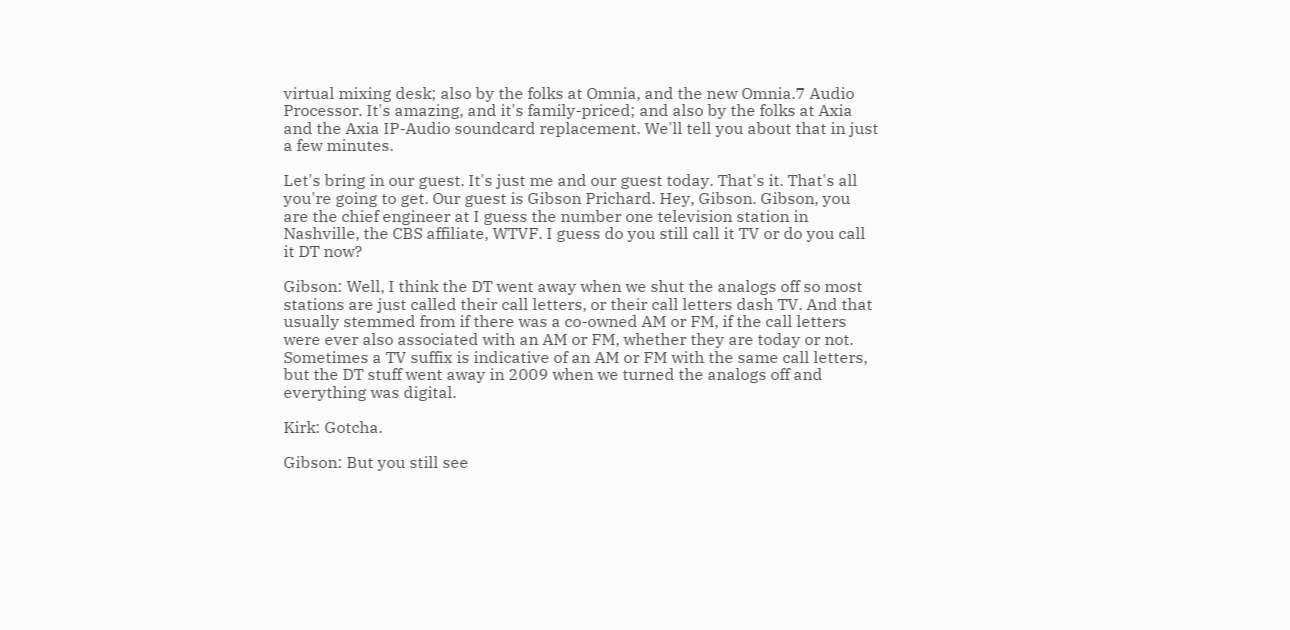virtual mixing desk; also by the folks at Omnia, and the new Omnia.7 Audio Processor. It's amazing, and it's family-priced; and also by the folks at Axia and the Axia IP-Audio soundcard replacement. We'll tell you about that in just a few minutes.

Let's bring in our guest. It's just me and our guest today. That's it. That's all you're going to get. Our guest is Gibson Prichard. Hey, Gibson. Gibson, you are the chief engineer at I guess the number one television station in Nashville, the CBS affiliate, WTVF. I guess do you still call it TV or do you call it DT now?

Gibson: Well, I think the DT went away when we shut the analogs off so most stations are just called their call letters, or their call letters dash TV. And that usually stemmed from if there was a co-owned AM or FM, if the call letters were ever also associated with an AM or FM, whether they are today or not. Sometimes a TV suffix is indicative of an AM or FM with the same call letters, but the DT stuff went away in 2009 when we turned the analogs off and everything was digital.

Kirk: Gotcha.

Gibson: But you still see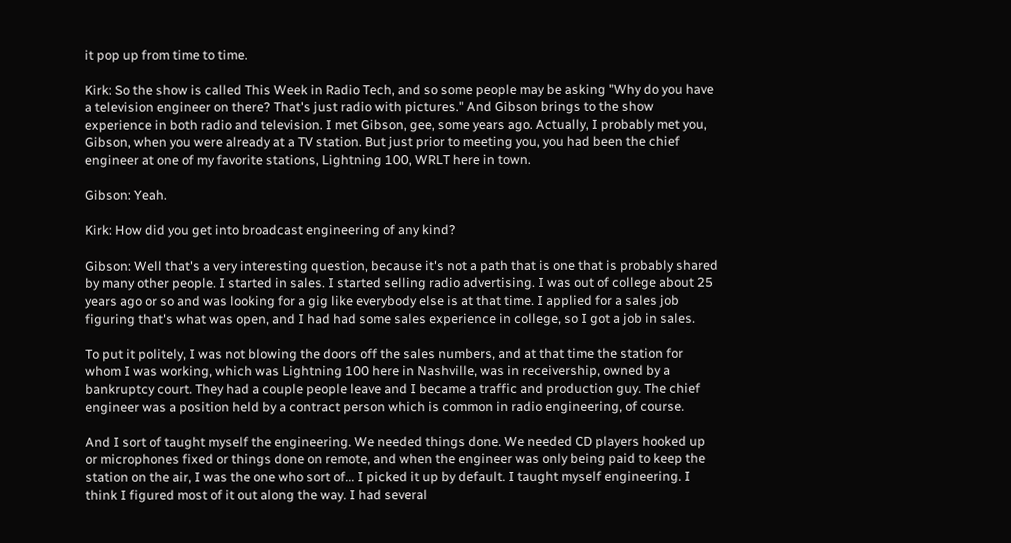it pop up from time to time.

Kirk: So the show is called This Week in Radio Tech, and so some people may be asking "Why do you have a television engineer on there? That's just radio with pictures." And Gibson brings to the show experience in both radio and television. I met Gibson, gee, some years ago. Actually, I probably met you, Gibson, when you were already at a TV station. But just prior to meeting you, you had been the chief engineer at one of my favorite stations, Lightning 100, WRLT here in town.

Gibson: Yeah.

Kirk: How did you get into broadcast engineering of any kind?

Gibson: Well that's a very interesting question, because it's not a path that is one that is probably shared by many other people. I started in sales. I started selling radio advertising. I was out of college about 25 years ago or so and was looking for a gig like everybody else is at that time. I applied for a sales job figuring that's what was open, and I had had some sales experience in college, so I got a job in sales.

To put it politely, I was not blowing the doors off the sales numbers, and at that time the station for whom I was working, which was Lightning 100 here in Nashville, was in receivership, owned by a bankruptcy court. They had a couple people leave and I became a traffic and production guy. The chief engineer was a position held by a contract person which is common in radio engineering, of course.

And I sort of taught myself the engineering. We needed things done. We needed CD players hooked up or microphones fixed or things done on remote, and when the engineer was only being paid to keep the station on the air, I was the one who sort of... I picked it up by default. I taught myself engineering. I think I figured most of it out along the way. I had several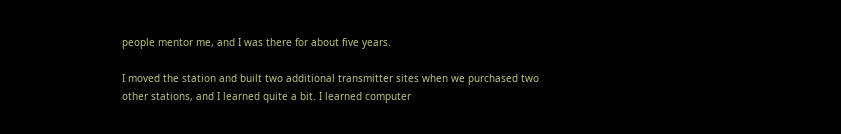people mentor me, and I was there for about five years.

I moved the station and built two additional transmitter sites when we purchased two other stations, and I learned quite a bit. I learned computer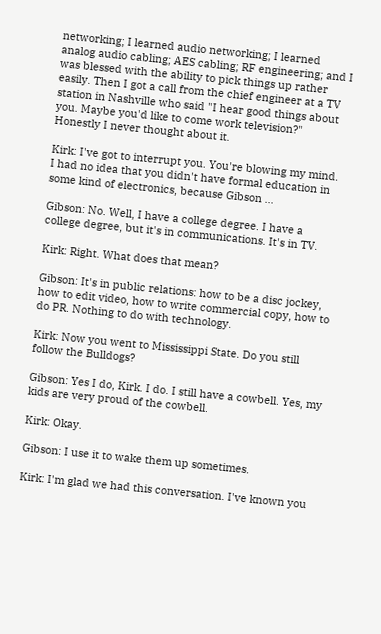networking; I learned audio networking; I learned analog audio cabling; AES cabling; RF engineering; and I was blessed with the ability to pick things up rather easily. Then I got a call from the chief engineer at a TV station in Nashville who said "I hear good things about you. Maybe you'd like to come work television?" Honestly I never thought about it.

Kirk: I've got to interrupt you. You're blowing my mind. I had no idea that you didn't have formal education in some kind of electronics, because Gibson ...

Gibson: No. Well, I have a college degree. I have a college degree, but it's in communications. It's in TV.

Kirk: Right. What does that mean?

Gibson: It's in public relations: how to be a disc jockey, how to edit video, how to write commercial copy, how to do PR. Nothing to do with technology.

Kirk: Now you went to Mississippi State. Do you still follow the Bulldogs?

Gibson: Yes I do, Kirk. I do. I still have a cowbell. Yes, my kids are very proud of the cowbell.

Kirk: Okay.

Gibson: I use it to wake them up sometimes.

Kirk: I'm glad we had this conversation. I've known you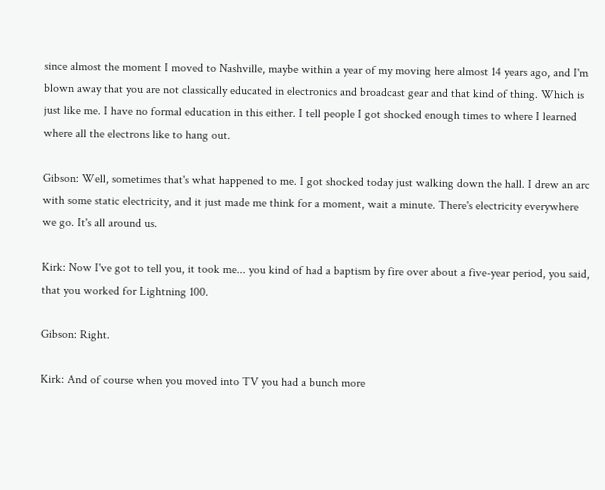since almost the moment I moved to Nashville, maybe within a year of my moving here almost 14 years ago, and I'm blown away that you are not classically educated in electronics and broadcast gear and that kind of thing. Which is just like me. I have no formal education in this either. I tell people I got shocked enough times to where I learned where all the electrons like to hang out.

Gibson: Well, sometimes that's what happened to me. I got shocked today just walking down the hall. I drew an arc with some static electricity, and it just made me think for a moment, wait a minute. There's electricity everywhere we go. It's all around us.

Kirk: Now I've got to tell you, it took me... you kind of had a baptism by fire over about a five-year period, you said, that you worked for Lightning 100.

Gibson: Right.

Kirk: And of course when you moved into TV you had a bunch more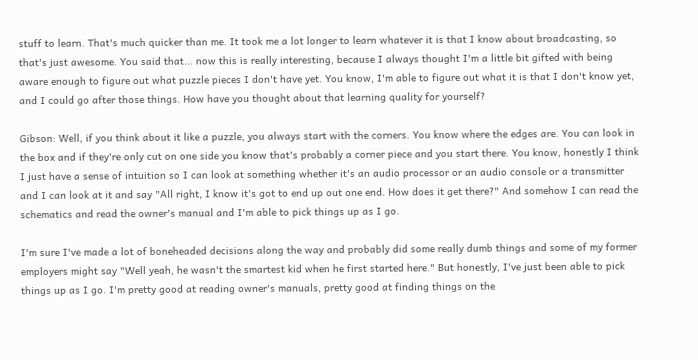stuff to learn. That's much quicker than me. It took me a lot longer to learn whatever it is that I know about broadcasting, so that's just awesome. You said that... now this is really interesting, because I always thought I'm a little bit gifted with being aware enough to figure out what puzzle pieces I don't have yet. You know, I'm able to figure out what it is that I don't know yet, and I could go after those things. How have you thought about that learning quality for yourself?

Gibson: Well, if you think about it like a puzzle, you always start with the corners. You know where the edges are. You can look in the box and if they're only cut on one side you know that's probably a corner piece and you start there. You know, honestly I think I just have a sense of intuition so I can look at something whether it's an audio processor or an audio console or a transmitter and I can look at it and say "All right, I know it's got to end up out one end. How does it get there?" And somehow I can read the schematics and read the owner's manual and I'm able to pick things up as I go.

I'm sure I've made a lot of boneheaded decisions along the way and probably did some really dumb things and some of my former employers might say "Well yeah, he wasn't the smartest kid when he first started here." But honestly, I've just been able to pick things up as I go. I'm pretty good at reading owner's manuals, pretty good at finding things on the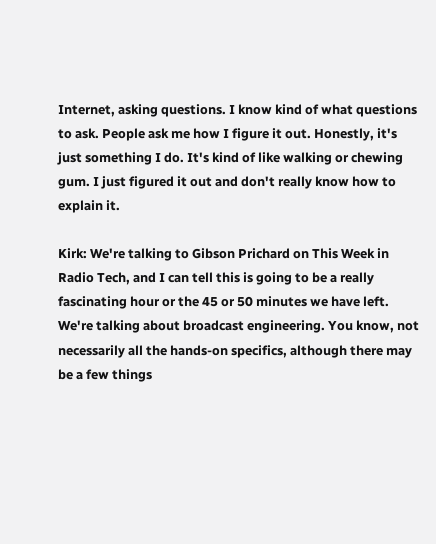Internet, asking questions. I know kind of what questions to ask. People ask me how I figure it out. Honestly, it's just something I do. It's kind of like walking or chewing gum. I just figured it out and don't really know how to explain it.

Kirk: We're talking to Gibson Prichard on This Week in Radio Tech, and I can tell this is going to be a really fascinating hour or the 45 or 50 minutes we have left. We're talking about broadcast engineering. You know, not necessarily all the hands-on specifics, although there may be a few things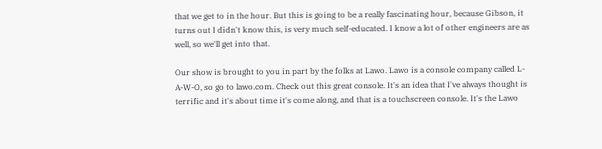that we get to in the hour. But this is going to be a really fascinating hour, because Gibson, it turns out I didn't know this, is very much self-educated. I know a lot of other engineers are as well, so we'll get into that.

Our show is brought to you in part by the folks at Lawo. Lawo is a console company called L-A-W-O, so go to lawo.com. Check out this great console. It's an idea that I've always thought is terrific and it's about time it's come along, and that is a touchscreen console. It's the Lawo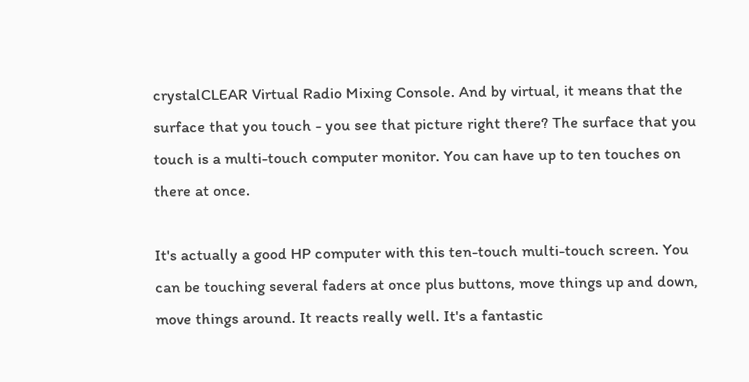crystalCLEAR Virtual Radio Mixing Console. And by virtual, it means that the surface that you touch - you see that picture right there? The surface that you touch is a multi-touch computer monitor. You can have up to ten touches on there at once.

It's actually a good HP computer with this ten-touch multi-touch screen. You can be touching several faders at once plus buttons, move things up and down, move things around. It reacts really well. It's a fantastic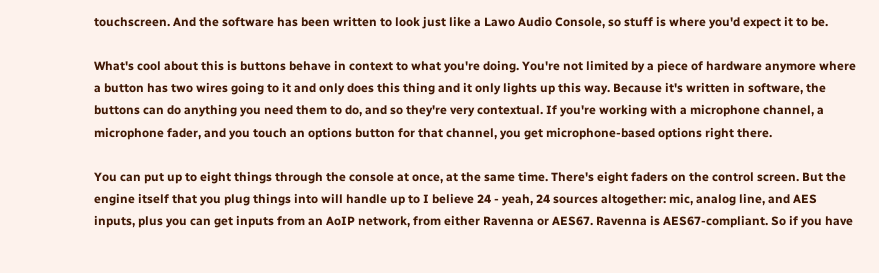touchscreen. And the software has been written to look just like a Lawo Audio Console, so stuff is where you'd expect it to be.

What's cool about this is buttons behave in context to what you're doing. You're not limited by a piece of hardware anymore where a button has two wires going to it and only does this thing and it only lights up this way. Because it's written in software, the buttons can do anything you need them to do, and so they're very contextual. If you're working with a microphone channel, a microphone fader, and you touch an options button for that channel, you get microphone-based options right there.

You can put up to eight things through the console at once, at the same time. There's eight faders on the control screen. But the engine itself that you plug things into will handle up to I believe 24 - yeah, 24 sources altogether: mic, analog line, and AES inputs, plus you can get inputs from an AoIP network, from either Ravenna or AES67. Ravenna is AES67-compliant. So if you have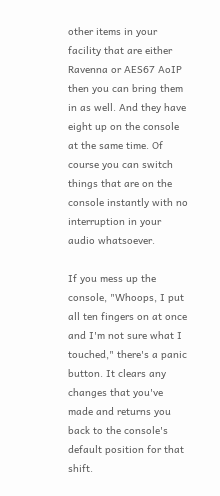other items in your facility that are either Ravenna or AES67 AoIP then you can bring them in as well. And they have eight up on the console at the same time. Of course you can switch things that are on the console instantly with no interruption in your audio whatsoever.

If you mess up the console, "Whoops, I put all ten fingers on at once and I'm not sure what I touched," there's a panic button. It clears any changes that you've made and returns you back to the console's default position for that shift.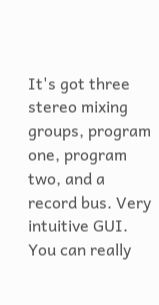It's got three stereo mixing groups, program one, program two, and a record bus. Very intuitive GUI. You can really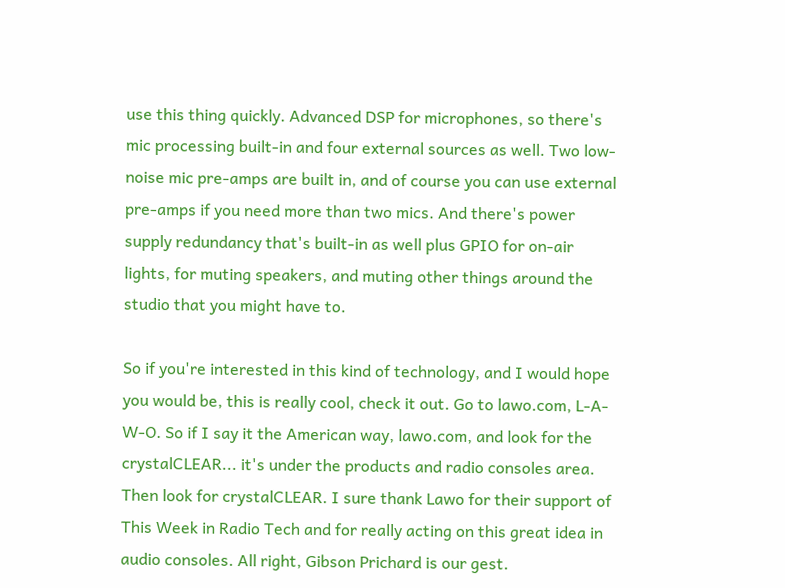use this thing quickly. Advanced DSP for microphones, so there's mic processing built-in and four external sources as well. Two low-noise mic pre-amps are built in, and of course you can use external pre-amps if you need more than two mics. And there's power supply redundancy that's built-in as well plus GPIO for on-air lights, for muting speakers, and muting other things around the studio that you might have to.

So if you're interested in this kind of technology, and I would hope you would be, this is really cool, check it out. Go to lawo.com, L-A-W-O. So if I say it the American way, lawo.com, and look for the crystalCLEAR... it's under the products and radio consoles area. Then look for crystalCLEAR. I sure thank Lawo for their support of This Week in Radio Tech and for really acting on this great idea in audio consoles. All right, Gibson Prichard is our gest.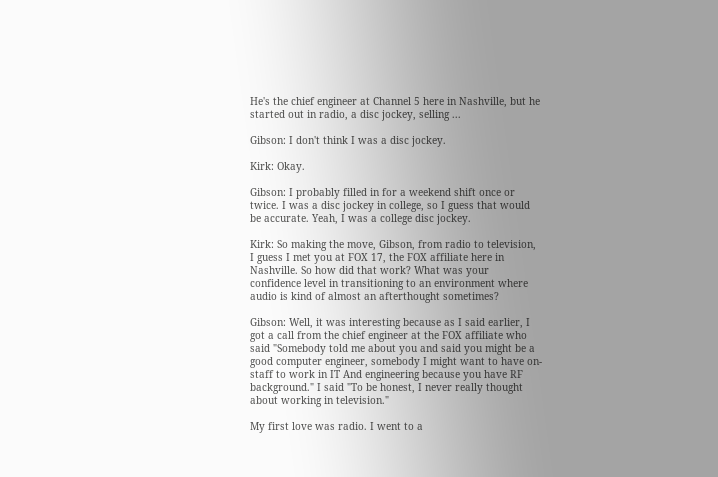He's the chief engineer at Channel 5 here in Nashville, but he started out in radio, a disc jockey, selling ...

Gibson: I don't think I was a disc jockey.

Kirk: Okay.

Gibson: I probably filled in for a weekend shift once or twice. I was a disc jockey in college, so I guess that would be accurate. Yeah, I was a college disc jockey.

Kirk: So making the move, Gibson, from radio to television, I guess I met you at FOX 17, the FOX affiliate here in Nashville. So how did that work? What was your confidence level in transitioning to an environment where audio is kind of almost an afterthought sometimes?

Gibson: Well, it was interesting because as I said earlier, I got a call from the chief engineer at the FOX affiliate who said "Somebody told me about you and said you might be a good computer engineer, somebody I might want to have on-staff to work in IT And engineering because you have RF background." I said "To be honest, I never really thought about working in television."

My first love was radio. I went to a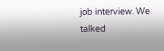job interview. We talked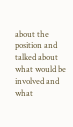about the position and talked about what would be involved and what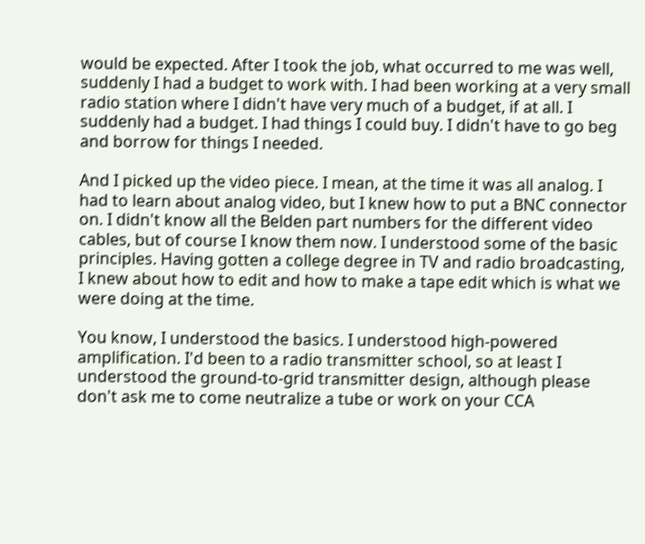would be expected. After I took the job, what occurred to me was well, suddenly I had a budget to work with. I had been working at a very small radio station where I didn't have very much of a budget, if at all. I suddenly had a budget. I had things I could buy. I didn't have to go beg and borrow for things I needed.

And I picked up the video piece. I mean, at the time it was all analog. I had to learn about analog video, but I knew how to put a BNC connector on. I didn't know all the Belden part numbers for the different video cables, but of course I know them now. I understood some of the basic principles. Having gotten a college degree in TV and radio broadcasting, I knew about how to edit and how to make a tape edit which is what we were doing at the time.

You know, I understood the basics. I understood high-powered amplification. I'd been to a radio transmitter school, so at least I understood the ground-to-grid transmitter design, although please don't ask me to come neutralize a tube or work on your CCA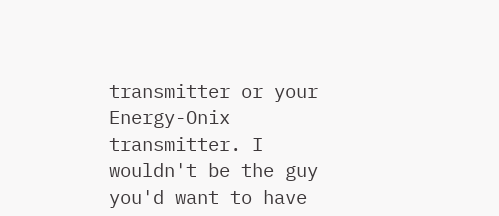transmitter or your Energy-Onix transmitter. I wouldn't be the guy you'd want to have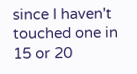since I haven't touched one in 15 or 20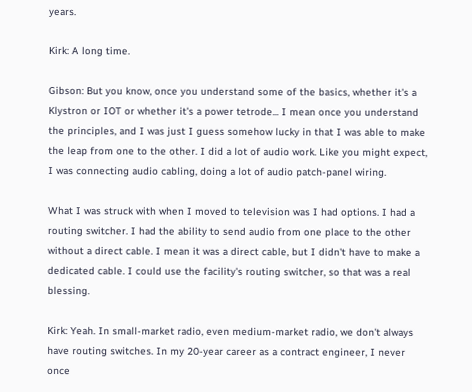years.

Kirk: A long time.

Gibson: But you know, once you understand some of the basics, whether it's a Klystron or IOT or whether it's a power tetrode... I mean once you understand the principles, and I was just I guess somehow lucky in that I was able to make the leap from one to the other. I did a lot of audio work. Like you might expect, I was connecting audio cabling, doing a lot of audio patch-panel wiring.

What I was struck with when I moved to television was I had options. I had a routing switcher. I had the ability to send audio from one place to the other without a direct cable. I mean it was a direct cable, but I didn't have to make a dedicated cable. I could use the facility's routing switcher, so that was a real blessing.

Kirk: Yeah. In small-market radio, even medium-market radio, we don't always have routing switches. In my 20-year career as a contract engineer, I never once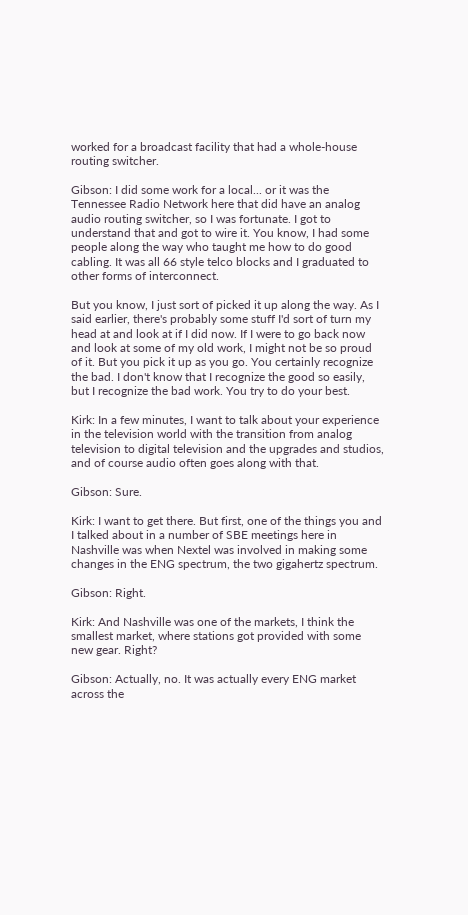worked for a broadcast facility that had a whole-house routing switcher.

Gibson: I did some work for a local... or it was the Tennessee Radio Network here that did have an analog audio routing switcher, so I was fortunate. I got to understand that and got to wire it. You know, I had some people along the way who taught me how to do good cabling. It was all 66 style telco blocks and I graduated to other forms of interconnect.

But you know, I just sort of picked it up along the way. As I said earlier, there's probably some stuff I'd sort of turn my head at and look at if I did now. If I were to go back now and look at some of my old work, I might not be so proud of it. But you pick it up as you go. You certainly recognize the bad. I don't know that I recognize the good so easily, but I recognize the bad work. You try to do your best.

Kirk: In a few minutes, I want to talk about your experience in the television world with the transition from analog television to digital television and the upgrades and studios, and of course audio often goes along with that.

Gibson: Sure.

Kirk: I want to get there. But first, one of the things you and I talked about in a number of SBE meetings here in Nashville was when Nextel was involved in making some changes in the ENG spectrum, the two gigahertz spectrum.

Gibson: Right.

Kirk: And Nashville was one of the markets, I think the smallest market, where stations got provided with some new gear. Right?

Gibson: Actually, no. It was actually every ENG market across the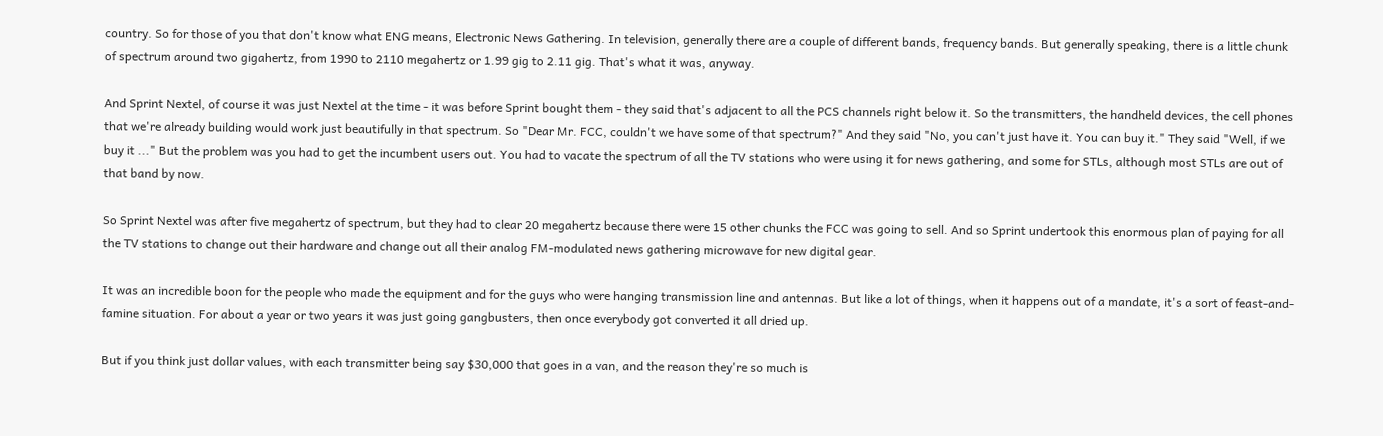country. So for those of you that don't know what ENG means, Electronic News Gathering. In television, generally there are a couple of different bands, frequency bands. But generally speaking, there is a little chunk of spectrum around two gigahertz, from 1990 to 2110 megahertz or 1.99 gig to 2.11 gig. That's what it was, anyway.

And Sprint Nextel, of course it was just Nextel at the time - it was before Sprint bought them - they said that's adjacent to all the PCS channels right below it. So the transmitters, the handheld devices, the cell phones that we're already building would work just beautifully in that spectrum. So "Dear Mr. FCC, couldn't we have some of that spectrum?" And they said "No, you can't just have it. You can buy it." They said "Well, if we buy it ..." But the problem was you had to get the incumbent users out. You had to vacate the spectrum of all the TV stations who were using it for news gathering, and some for STLs, although most STLs are out of that band by now.

So Sprint Nextel was after five megahertz of spectrum, but they had to clear 20 megahertz because there were 15 other chunks the FCC was going to sell. And so Sprint undertook this enormous plan of paying for all the TV stations to change out their hardware and change out all their analog FM-modulated news gathering microwave for new digital gear.

It was an incredible boon for the people who made the equipment and for the guys who were hanging transmission line and antennas. But like a lot of things, when it happens out of a mandate, it's a sort of feast-and-famine situation. For about a year or two years it was just going gangbusters, then once everybody got converted it all dried up.

But if you think just dollar values, with each transmitter being say $30,000 that goes in a van, and the reason they're so much is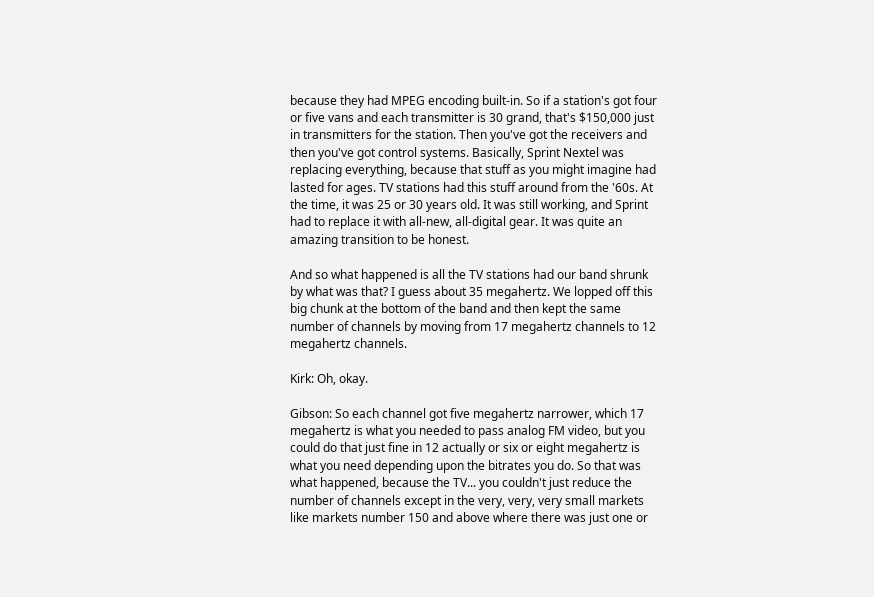because they had MPEG encoding built-in. So if a station's got four or five vans and each transmitter is 30 grand, that's $150,000 just in transmitters for the station. Then you've got the receivers and then you've got control systems. Basically, Sprint Nextel was replacing everything, because that stuff as you might imagine had lasted for ages. TV stations had this stuff around from the '60s. At the time, it was 25 or 30 years old. It was still working, and Sprint had to replace it with all-new, all-digital gear. It was quite an amazing transition to be honest.

And so what happened is all the TV stations had our band shrunk by what was that? I guess about 35 megahertz. We lopped off this big chunk at the bottom of the band and then kept the same number of channels by moving from 17 megahertz channels to 12 megahertz channels.

Kirk: Oh, okay.

Gibson: So each channel got five megahertz narrower, which 17 megahertz is what you needed to pass analog FM video, but you could do that just fine in 12 actually or six or eight megahertz is what you need depending upon the bitrates you do. So that was what happened, because the TV... you couldn't just reduce the number of channels except in the very, very, very small markets like markets number 150 and above where there was just one or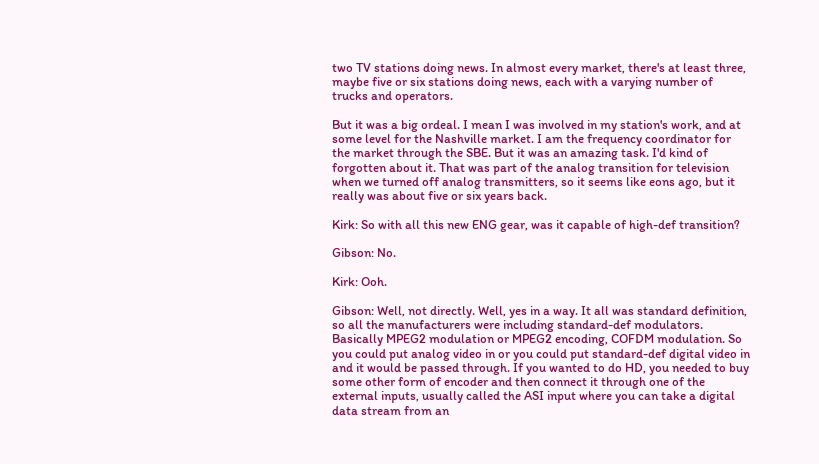two TV stations doing news. In almost every market, there's at least three, maybe five or six stations doing news, each with a varying number of trucks and operators.

But it was a big ordeal. I mean I was involved in my station's work, and at some level for the Nashville market. I am the frequency coordinator for the market through the SBE. But it was an amazing task. I'd kind of forgotten about it. That was part of the analog transition for television when we turned off analog transmitters, so it seems like eons ago, but it really was about five or six years back.

Kirk: So with all this new ENG gear, was it capable of high-def transition?

Gibson: No.

Kirk: Ooh.

Gibson: Well, not directly. Well, yes in a way. It all was standard definition, so all the manufacturers were including standard-def modulators. Basically MPEG2 modulation or MPEG2 encoding, COFDM modulation. So you could put analog video in or you could put standard-def digital video in and it would be passed through. If you wanted to do HD, you needed to buy some other form of encoder and then connect it through one of the external inputs, usually called the ASI input where you can take a digital data stream from an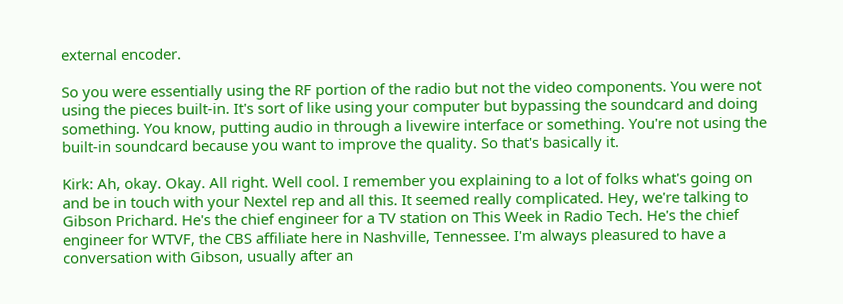external encoder.

So you were essentially using the RF portion of the radio but not the video components. You were not using the pieces built-in. It's sort of like using your computer but bypassing the soundcard and doing something. You know, putting audio in through a livewire interface or something. You're not using the built-in soundcard because you want to improve the quality. So that's basically it.

Kirk: Ah, okay. Okay. All right. Well cool. I remember you explaining to a lot of folks what's going on and be in touch with your Nextel rep and all this. It seemed really complicated. Hey, we're talking to Gibson Prichard. He's the chief engineer for a TV station on This Week in Radio Tech. He's the chief engineer for WTVF, the CBS affiliate here in Nashville, Tennessee. I'm always pleasured to have a conversation with Gibson, usually after an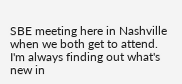SBE meeting here in Nashville when we both get to attend. I'm always finding out what's new in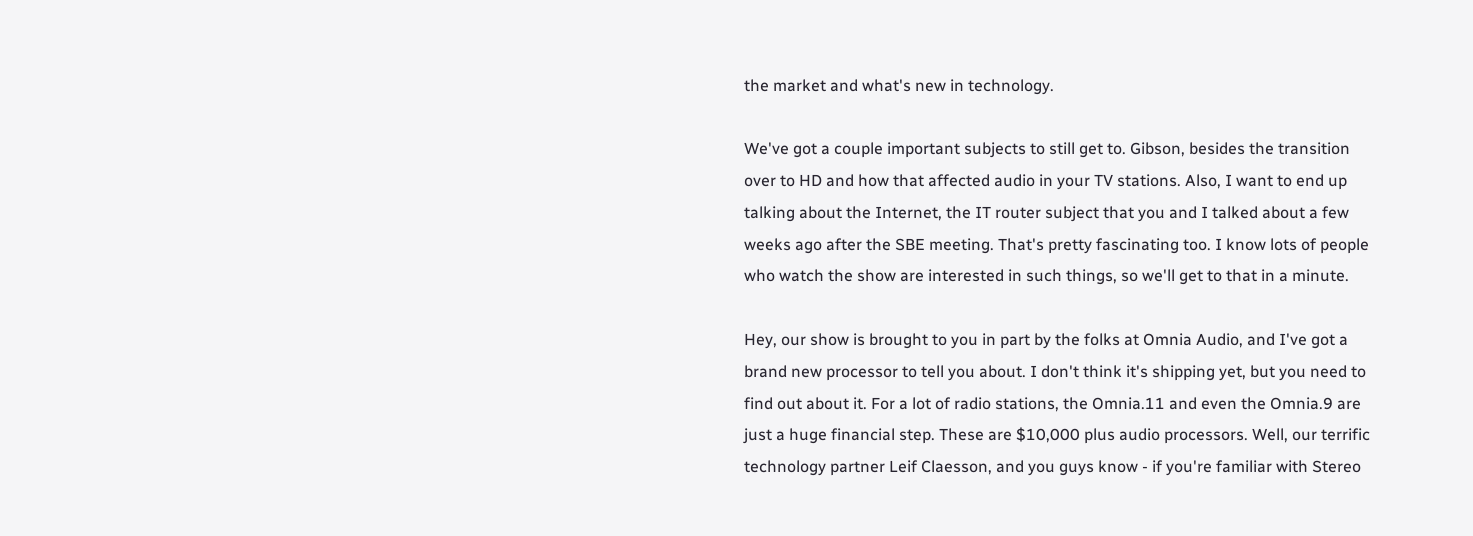the market and what's new in technology.

We've got a couple important subjects to still get to. Gibson, besides the transition over to HD and how that affected audio in your TV stations. Also, I want to end up talking about the Internet, the IT router subject that you and I talked about a few weeks ago after the SBE meeting. That's pretty fascinating too. I know lots of people who watch the show are interested in such things, so we'll get to that in a minute.

Hey, our show is brought to you in part by the folks at Omnia Audio, and I've got a brand new processor to tell you about. I don't think it's shipping yet, but you need to find out about it. For a lot of radio stations, the Omnia.11 and even the Omnia.9 are just a huge financial step. These are $10,000 plus audio processors. Well, our terrific technology partner Leif Claesson, and you guys know - if you're familiar with Stereo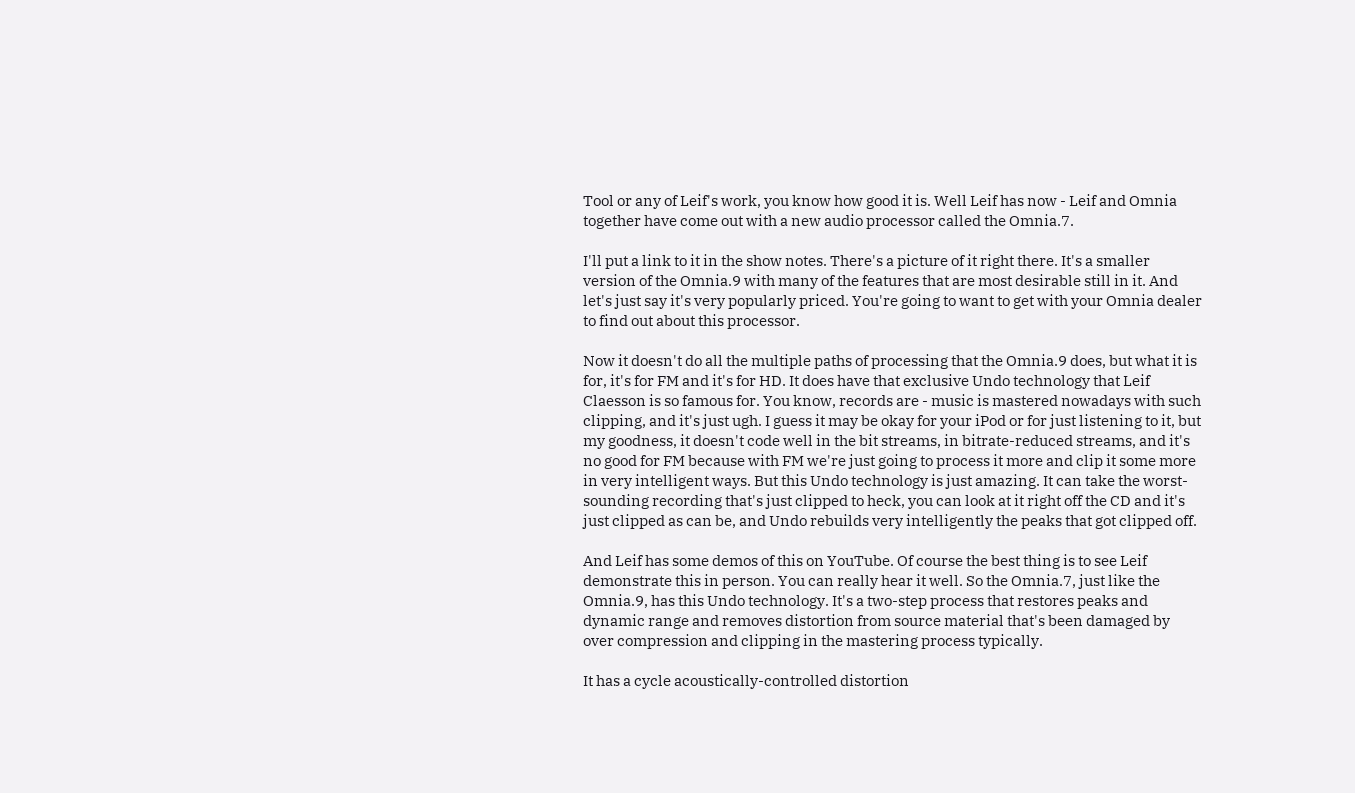Tool or any of Leif's work, you know how good it is. Well Leif has now - Leif and Omnia together have come out with a new audio processor called the Omnia.7.

I'll put a link to it in the show notes. There's a picture of it right there. It's a smaller version of the Omnia.9 with many of the features that are most desirable still in it. And let's just say it's very popularly priced. You're going to want to get with your Omnia dealer to find out about this processor.

Now it doesn't do all the multiple paths of processing that the Omnia.9 does, but what it is for, it's for FM and it's for HD. It does have that exclusive Undo technology that Leif Claesson is so famous for. You know, records are - music is mastered nowadays with such clipping, and it's just ugh. I guess it may be okay for your iPod or for just listening to it, but my goodness, it doesn't code well in the bit streams, in bitrate-reduced streams, and it's no good for FM because with FM we're just going to process it more and clip it some more in very intelligent ways. But this Undo technology is just amazing. It can take the worst-sounding recording that's just clipped to heck, you can look at it right off the CD and it's just clipped as can be, and Undo rebuilds very intelligently the peaks that got clipped off.

And Leif has some demos of this on YouTube. Of course the best thing is to see Leif demonstrate this in person. You can really hear it well. So the Omnia.7, just like the Omnia.9, has this Undo technology. It's a two-step process that restores peaks and dynamic range and removes distortion from source material that's been damaged by over compression and clipping in the mastering process typically.

It has a cycle acoustically-controlled distortion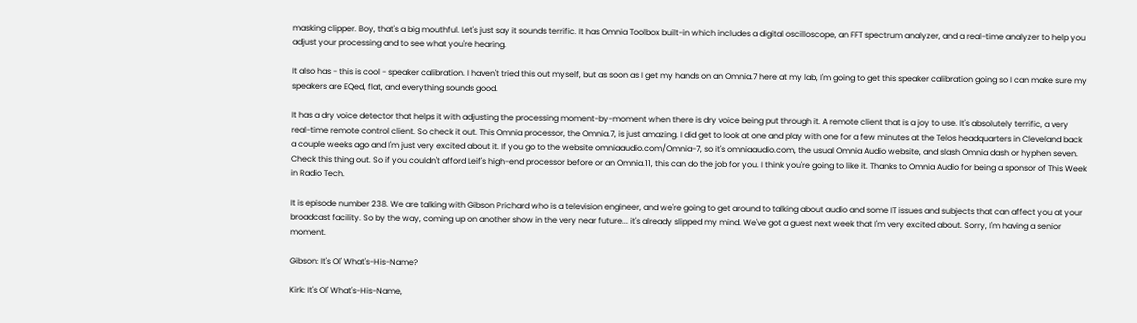masking clipper. Boy, that's a big mouthful. Let's just say it sounds terrific. It has Omnia Toolbox built-in which includes a digital oscilloscope, an FFT spectrum analyzer, and a real-time analyzer to help you adjust your processing and to see what you're hearing.

It also has - this is cool - speaker calibration. I haven't tried this out myself, but as soon as I get my hands on an Omnia.7 here at my lab, I'm going to get this speaker calibration going so I can make sure my speakers are EQed, flat, and everything sounds good.

It has a dry voice detector that helps it with adjusting the processing moment-by-moment when there is dry voice being put through it. A remote client that is a joy to use. It's absolutely terrific, a very real-time remote control client. So check it out. This Omnia processor, the Omnia.7, is just amazing. I did get to look at one and play with one for a few minutes at the Telos headquarters in Cleveland back a couple weeks ago and I'm just very excited about it. If you go to the website omniaaudio.com/Omnia-7, so it's omniaaudio.com, the usual Omnia Audio website, and slash Omnia dash or hyphen seven. Check this thing out. So if you couldn't afford Leif's high-end processor before or an Omnia.11, this can do the job for you. I think you're going to like it. Thanks to Omnia Audio for being a sponsor of This Week in Radio Tech.

It is episode number 238. We are talking with Gibson Prichard who is a television engineer, and we're going to get around to talking about audio and some IT issues and subjects that can affect you at your broadcast facility. So by the way, coming up on another show in the very near future... it's already slipped my mind. We've got a guest next week that I'm very excited about. Sorry, I'm having a senior moment.

Gibson: It's Ol' What's-His-Name?

Kirk: It's Ol' What's-His-Name,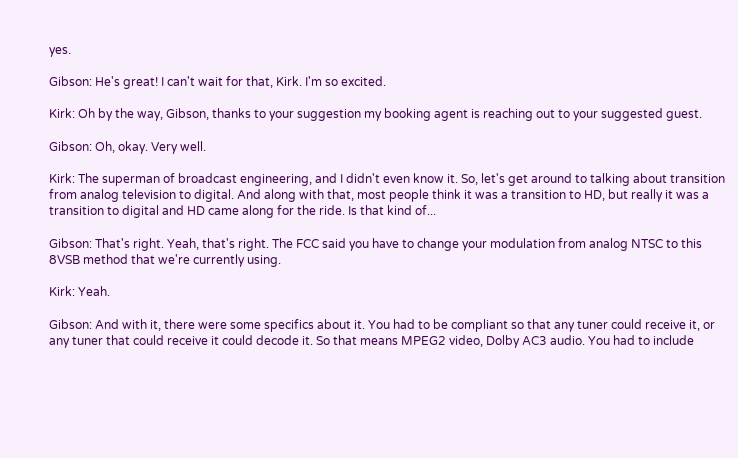yes.

Gibson: He's great! I can't wait for that, Kirk. I'm so excited.

Kirk: Oh by the way, Gibson, thanks to your suggestion my booking agent is reaching out to your suggested guest.

Gibson: Oh, okay. Very well.

Kirk: The superman of broadcast engineering, and I didn't even know it. So, let's get around to talking about transition from analog television to digital. And along with that, most people think it was a transition to HD, but really it was a transition to digital and HD came along for the ride. Is that kind of...

Gibson: That's right. Yeah, that's right. The FCC said you have to change your modulation from analog NTSC to this 8VSB method that we're currently using.

Kirk: Yeah.

Gibson: And with it, there were some specifics about it. You had to be compliant so that any tuner could receive it, or any tuner that could receive it could decode it. So that means MPEG2 video, Dolby AC3 audio. You had to include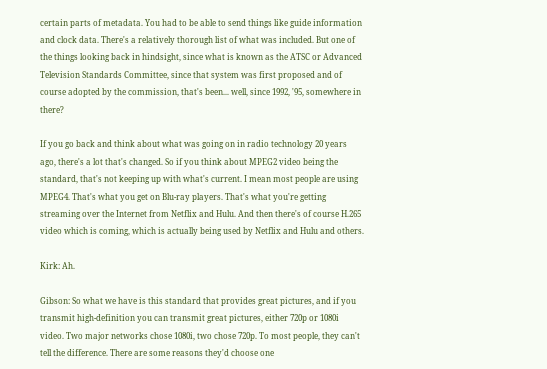certain parts of metadata. You had to be able to send things like guide information and clock data. There's a relatively thorough list of what was included. But one of the things looking back in hindsight, since what is known as the ATSC or Advanced Television Standards Committee, since that system was first proposed and of course adopted by the commission, that's been... well, since 1992, '95, somewhere in there?

If you go back and think about what was going on in radio technology 20 years ago, there's a lot that's changed. So if you think about MPEG2 video being the standard, that's not keeping up with what's current. I mean most people are using MPEG4. That's what you get on Blu-ray players. That's what you're getting streaming over the Internet from Netflix and Hulu. And then there's of course H.265 video which is coming, which is actually being used by Netflix and Hulu and others.

Kirk: Ah.

Gibson: So what we have is this standard that provides great pictures, and if you transmit high-definition you can transmit great pictures, either 720p or 1080i video. Two major networks chose 1080i, two chose 720p. To most people, they can't tell the difference. There are some reasons they'd choose one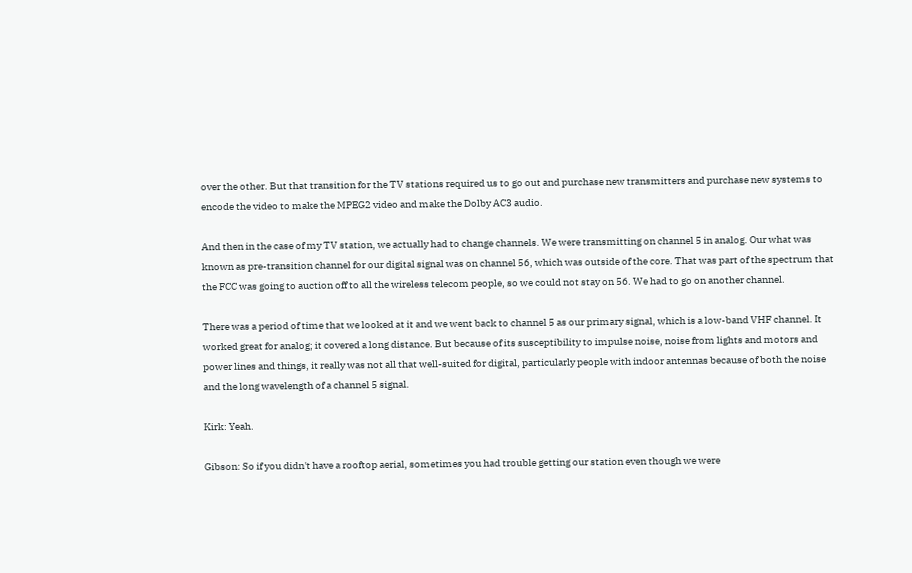over the other. But that transition for the TV stations required us to go out and purchase new transmitters and purchase new systems to encode the video to make the MPEG2 video and make the Dolby AC3 audio.

And then in the case of my TV station, we actually had to change channels. We were transmitting on channel 5 in analog. Our what was known as pre-transition channel for our digital signal was on channel 56, which was outside of the core. That was part of the spectrum that the FCC was going to auction off to all the wireless telecom people, so we could not stay on 56. We had to go on another channel.

There was a period of time that we looked at it and we went back to channel 5 as our primary signal, which is a low-band VHF channel. It worked great for analog; it covered a long distance. But because of its susceptibility to impulse noise, noise from lights and motors and power lines and things, it really was not all that well-suited for digital, particularly people with indoor antennas because of both the noise and the long wavelength of a channel 5 signal.

Kirk: Yeah.

Gibson: So if you didn't have a rooftop aerial, sometimes you had trouble getting our station even though we were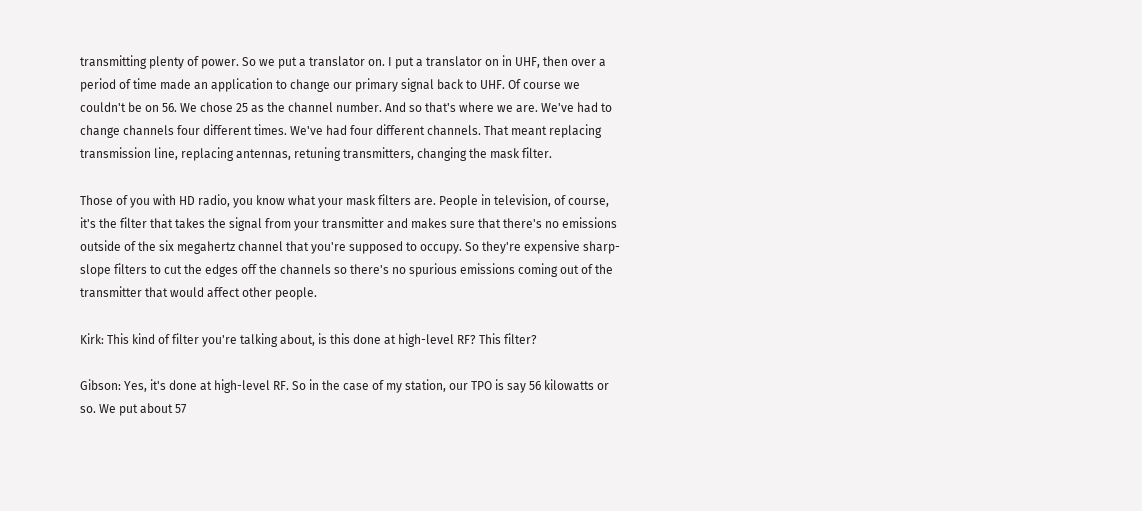transmitting plenty of power. So we put a translator on. I put a translator on in UHF, then over a period of time made an application to change our primary signal back to UHF. Of course we couldn't be on 56. We chose 25 as the channel number. And so that's where we are. We've had to change channels four different times. We've had four different channels. That meant replacing transmission line, replacing antennas, retuning transmitters, changing the mask filter.

Those of you with HD radio, you know what your mask filters are. People in television, of course, it's the filter that takes the signal from your transmitter and makes sure that there's no emissions outside of the six megahertz channel that you're supposed to occupy. So they're expensive sharp-slope filters to cut the edges off the channels so there's no spurious emissions coming out of the transmitter that would affect other people.

Kirk: This kind of filter you're talking about, is this done at high-level RF? This filter?

Gibson: Yes, it's done at high-level RF. So in the case of my station, our TPO is say 56 kilowatts or so. We put about 57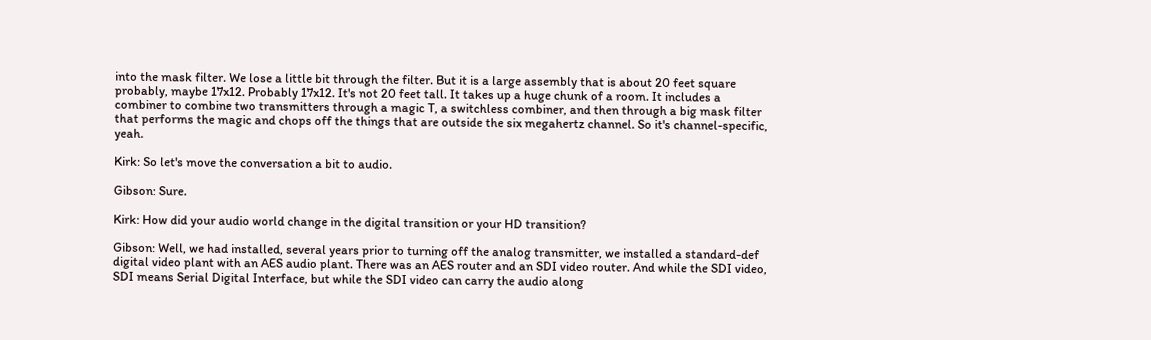into the mask filter. We lose a little bit through the filter. But it is a large assembly that is about 20 feet square probably, maybe 17x12. Probably 17x12. It's not 20 feet tall. It takes up a huge chunk of a room. It includes a combiner to combine two transmitters through a magic T, a switchless combiner, and then through a big mask filter that performs the magic and chops off the things that are outside the six megahertz channel. So it's channel-specific, yeah.

Kirk: So let's move the conversation a bit to audio.

Gibson: Sure.

Kirk: How did your audio world change in the digital transition or your HD transition?

Gibson: Well, we had installed, several years prior to turning off the analog transmitter, we installed a standard-def digital video plant with an AES audio plant. There was an AES router and an SDI video router. And while the SDI video, SDI means Serial Digital Interface, but while the SDI video can carry the audio along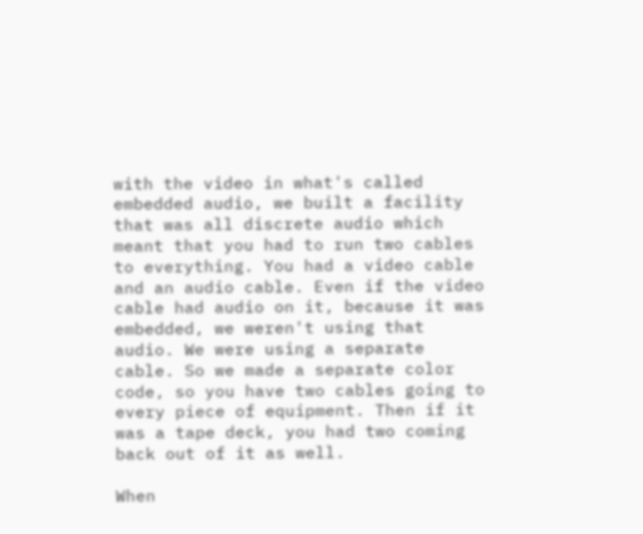with the video in what's called embedded audio, we built a facility that was all discrete audio which meant that you had to run two cables to everything. You had a video cable and an audio cable. Even if the video cable had audio on it, because it was embedded, we weren't using that audio. We were using a separate cable. So we made a separate color code, so you have two cables going to every piece of equipment. Then if it was a tape deck, you had two coming back out of it as well.

When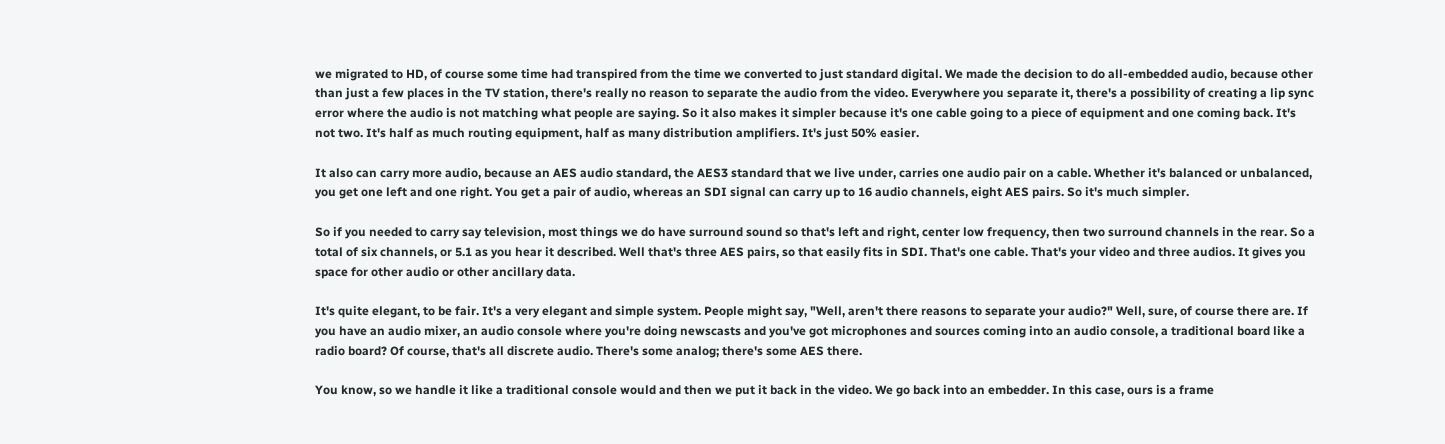we migrated to HD, of course some time had transpired from the time we converted to just standard digital. We made the decision to do all-embedded audio, because other than just a few places in the TV station, there's really no reason to separate the audio from the video. Everywhere you separate it, there's a possibility of creating a lip sync error where the audio is not matching what people are saying. So it also makes it simpler because it's one cable going to a piece of equipment and one coming back. It's not two. It's half as much routing equipment, half as many distribution amplifiers. It's just 50% easier.

It also can carry more audio, because an AES audio standard, the AES3 standard that we live under, carries one audio pair on a cable. Whether it's balanced or unbalanced, you get one left and one right. You get a pair of audio, whereas an SDI signal can carry up to 16 audio channels, eight AES pairs. So it's much simpler.

So if you needed to carry say television, most things we do have surround sound so that's left and right, center low frequency, then two surround channels in the rear. So a total of six channels, or 5.1 as you hear it described. Well that's three AES pairs, so that easily fits in SDI. That's one cable. That's your video and three audios. It gives you space for other audio or other ancillary data.

It's quite elegant, to be fair. It's a very elegant and simple system. People might say, "Well, aren't there reasons to separate your audio?" Well, sure, of course there are. If you have an audio mixer, an audio console where you're doing newscasts and you've got microphones and sources coming into an audio console, a traditional board like a radio board? Of course, that's all discrete audio. There's some analog; there's some AES there.

You know, so we handle it like a traditional console would and then we put it back in the video. We go back into an embedder. In this case, ours is a frame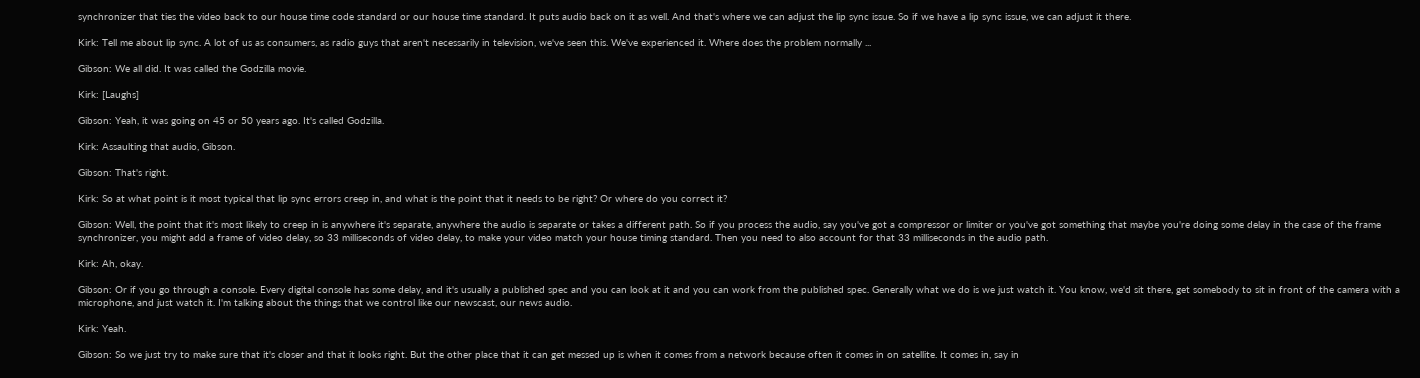synchronizer that ties the video back to our house time code standard or our house time standard. It puts audio back on it as well. And that's where we can adjust the lip sync issue. So if we have a lip sync issue, we can adjust it there.

Kirk: Tell me about lip sync. A lot of us as consumers, as radio guys that aren't necessarily in television, we've seen this. We've experienced it. Where does the problem normally ...

Gibson: We all did. It was called the Godzilla movie.

Kirk: [Laughs]

Gibson: Yeah, it was going on 45 or 50 years ago. It's called Godzilla.

Kirk: Assaulting that audio, Gibson.

Gibson: That's right.

Kirk: So at what point is it most typical that lip sync errors creep in, and what is the point that it needs to be right? Or where do you correct it?

Gibson: Well, the point that it's most likely to creep in is anywhere it's separate, anywhere the audio is separate or takes a different path. So if you process the audio, say you've got a compressor or limiter or you've got something that maybe you're doing some delay in the case of the frame synchronizer, you might add a frame of video delay, so 33 milliseconds of video delay, to make your video match your house timing standard. Then you need to also account for that 33 milliseconds in the audio path.

Kirk: Ah, okay.

Gibson: Or if you go through a console. Every digital console has some delay, and it's usually a published spec and you can look at it and you can work from the published spec. Generally what we do is we just watch it. You know, we'd sit there, get somebody to sit in front of the camera with a microphone, and just watch it. I'm talking about the things that we control like our newscast, our news audio.

Kirk: Yeah.

Gibson: So we just try to make sure that it's closer and that it looks right. But the other place that it can get messed up is when it comes from a network because often it comes in on satellite. It comes in, say in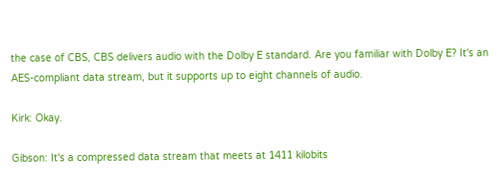the case of CBS, CBS delivers audio with the Dolby E standard. Are you familiar with Dolby E? It's an AES-compliant data stream, but it supports up to eight channels of audio.

Kirk: Okay.

Gibson: It's a compressed data stream that meets at 1411 kilobits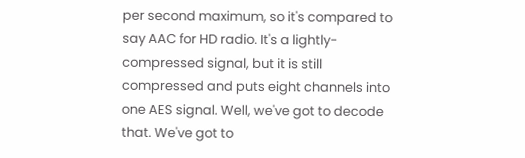per second maximum, so it's compared to say AAC for HD radio. It's a lightly-compressed signal, but it is still compressed and puts eight channels into one AES signal. Well, we've got to decode that. We've got to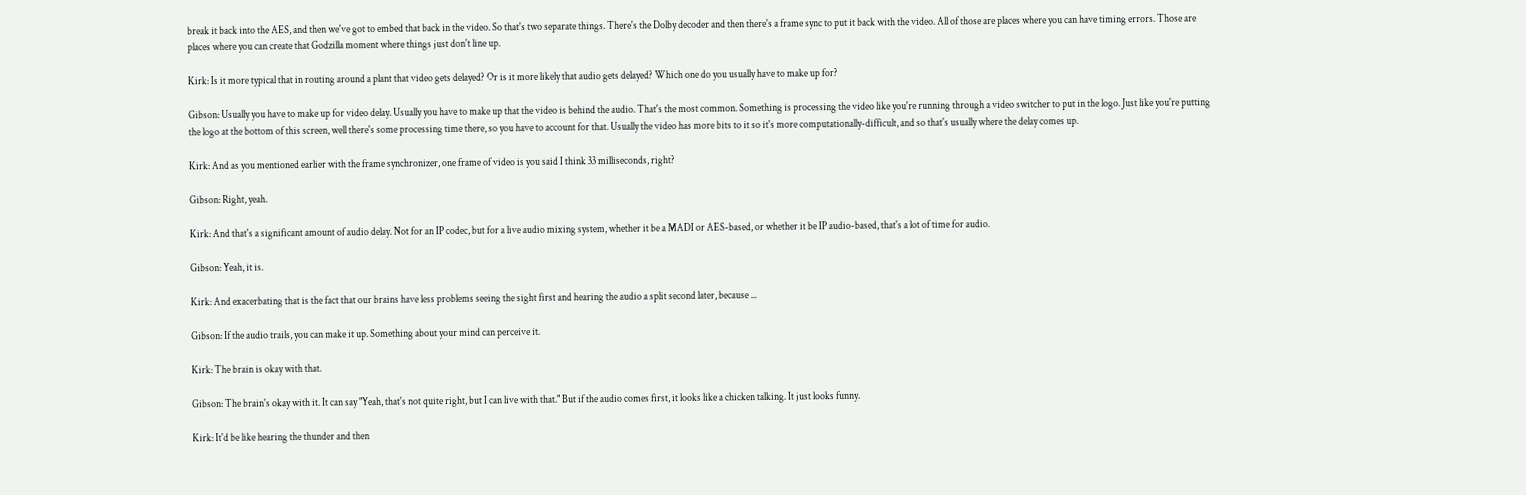break it back into the AES, and then we've got to embed that back in the video. So that's two separate things. There's the Dolby decoder and then there's a frame sync to put it back with the video. All of those are places where you can have timing errors. Those are places where you can create that Godzilla moment where things just don't line up.

Kirk: Is it more typical that in routing around a plant that video gets delayed? Or is it more likely that audio gets delayed? Which one do you usually have to make up for?

Gibson: Usually you have to make up for video delay. Usually you have to make up that the video is behind the audio. That's the most common. Something is processing the video like you're running through a video switcher to put in the logo. Just like you're putting the logo at the bottom of this screen, well there's some processing time there, so you have to account for that. Usually the video has more bits to it so it's more computationally-difficult, and so that's usually where the delay comes up.

Kirk: And as you mentioned earlier with the frame synchronizer, one frame of video is you said I think 33 milliseconds, right?

Gibson: Right, yeah.

Kirk: And that's a significant amount of audio delay. Not for an IP codec, but for a live audio mixing system, whether it be a MADI or AES-based, or whether it be IP audio-based, that's a lot of time for audio.

Gibson: Yeah, it is.

Kirk: And exacerbating that is the fact that our brains have less problems seeing the sight first and hearing the audio a split second later, because ...

Gibson: If the audio trails, you can make it up. Something about your mind can perceive it.

Kirk: The brain is okay with that.

Gibson: The brain's okay with it. It can say "Yeah, that's not quite right, but I can live with that." But if the audio comes first, it looks like a chicken talking. It just looks funny.

Kirk: It'd be like hearing the thunder and then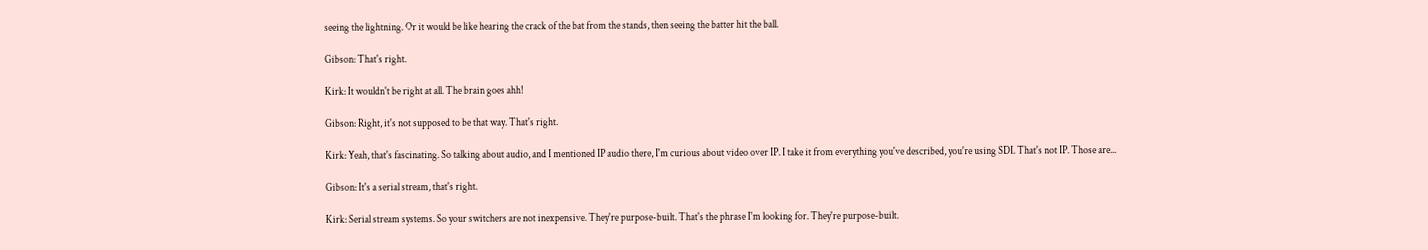seeing the lightning. Or it would be like hearing the crack of the bat from the stands, then seeing the batter hit the ball.

Gibson: That's right.

Kirk: It wouldn't be right at all. The brain goes ahh!

Gibson: Right, it's not supposed to be that way. That's right.

Kirk: Yeah, that's fascinating. So talking about audio, and I mentioned IP audio there, I'm curious about video over IP. I take it from everything you've described, you're using SDI. That's not IP. Those are...

Gibson: It's a serial stream, that's right.

Kirk: Serial stream systems. So your switchers are not inexpensive. They're purpose-built. That's the phrase I'm looking for. They're purpose-built.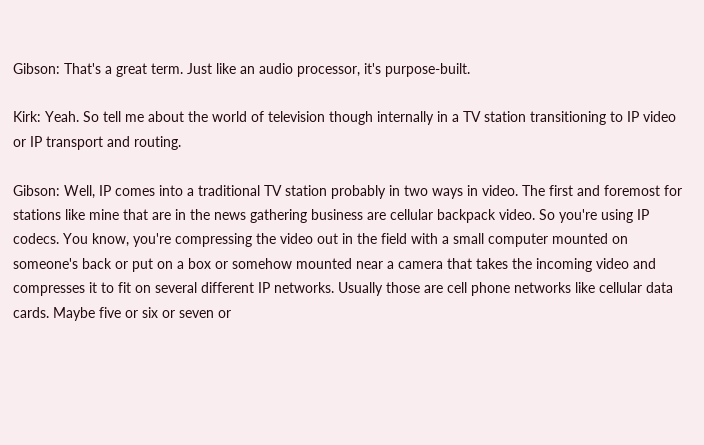Gibson: That's a great term. Just like an audio processor, it's purpose-built.

Kirk: Yeah. So tell me about the world of television though internally in a TV station transitioning to IP video or IP transport and routing.

Gibson: Well, IP comes into a traditional TV station probably in two ways in video. The first and foremost for stations like mine that are in the news gathering business are cellular backpack video. So you're using IP codecs. You know, you're compressing the video out in the field with a small computer mounted on someone's back or put on a box or somehow mounted near a camera that takes the incoming video and compresses it to fit on several different IP networks. Usually those are cell phone networks like cellular data cards. Maybe five or six or seven or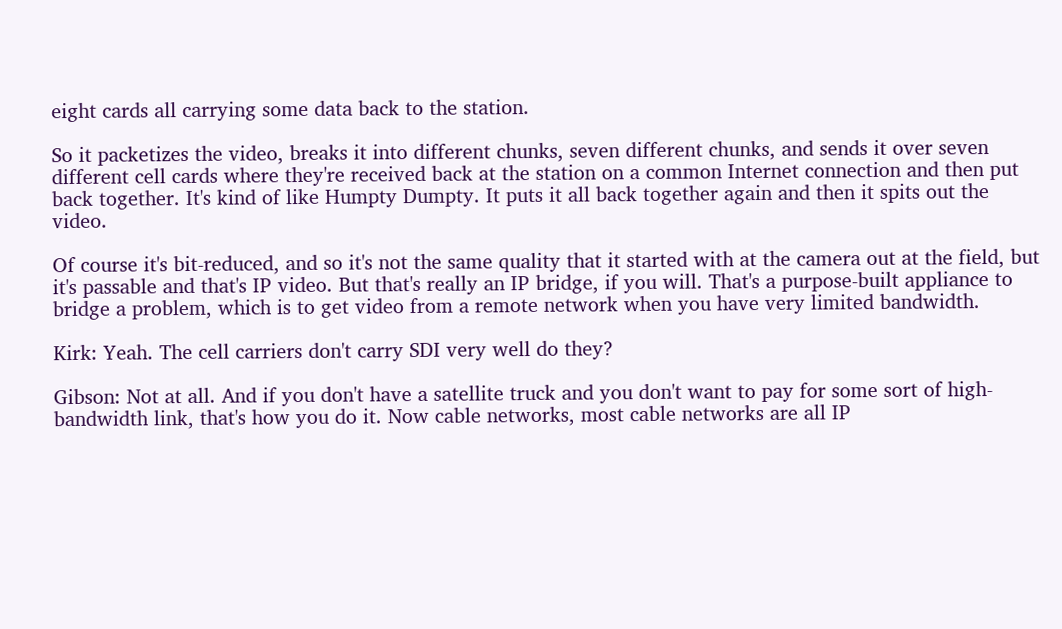eight cards all carrying some data back to the station.

So it packetizes the video, breaks it into different chunks, seven different chunks, and sends it over seven different cell cards where they're received back at the station on a common Internet connection and then put back together. It's kind of like Humpty Dumpty. It puts it all back together again and then it spits out the video.

Of course it's bit-reduced, and so it's not the same quality that it started with at the camera out at the field, but it's passable and that's IP video. But that's really an IP bridge, if you will. That's a purpose-built appliance to bridge a problem, which is to get video from a remote network when you have very limited bandwidth.

Kirk: Yeah. The cell carriers don't carry SDI very well do they?

Gibson: Not at all. And if you don't have a satellite truck and you don't want to pay for some sort of high-bandwidth link, that's how you do it. Now cable networks, most cable networks are all IP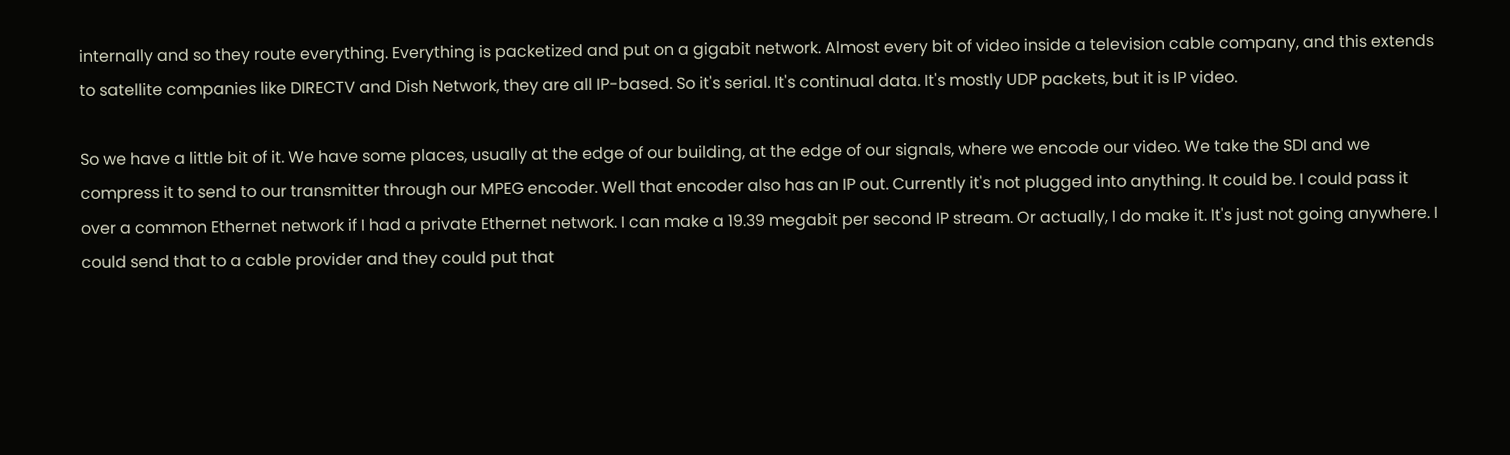internally and so they route everything. Everything is packetized and put on a gigabit network. Almost every bit of video inside a television cable company, and this extends to satellite companies like DIRECTV and Dish Network, they are all IP-based. So it's serial. It's continual data. It's mostly UDP packets, but it is IP video.

So we have a little bit of it. We have some places, usually at the edge of our building, at the edge of our signals, where we encode our video. We take the SDI and we compress it to send to our transmitter through our MPEG encoder. Well that encoder also has an IP out. Currently it's not plugged into anything. It could be. I could pass it over a common Ethernet network if I had a private Ethernet network. I can make a 19.39 megabit per second IP stream. Or actually, I do make it. It's just not going anywhere. I could send that to a cable provider and they could put that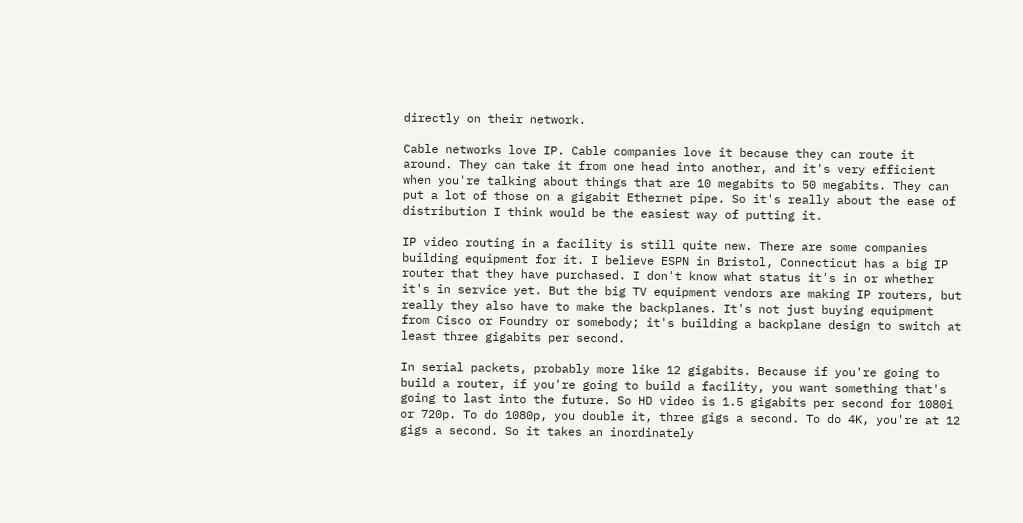directly on their network.

Cable networks love IP. Cable companies love it because they can route it around. They can take it from one head into another, and it's very efficient when you're talking about things that are 10 megabits to 50 megabits. They can put a lot of those on a gigabit Ethernet pipe. So it's really about the ease of distribution I think would be the easiest way of putting it.

IP video routing in a facility is still quite new. There are some companies building equipment for it. I believe ESPN in Bristol, Connecticut has a big IP router that they have purchased. I don't know what status it's in or whether it's in service yet. But the big TV equipment vendors are making IP routers, but really they also have to make the backplanes. It's not just buying equipment from Cisco or Foundry or somebody; it's building a backplane design to switch at least three gigabits per second.

In serial packets, probably more like 12 gigabits. Because if you're going to build a router, if you're going to build a facility, you want something that's going to last into the future. So HD video is 1.5 gigabits per second for 1080i or 720p. To do 1080p, you double it, three gigs a second. To do 4K, you're at 12 gigs a second. So it takes an inordinately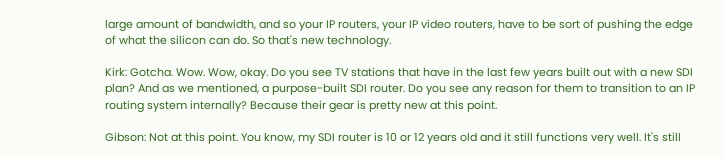large amount of bandwidth, and so your IP routers, your IP video routers, have to be sort of pushing the edge of what the silicon can do. So that's new technology.

Kirk: Gotcha. Wow. Wow, okay. Do you see TV stations that have in the last few years built out with a new SDI plan? And as we mentioned, a purpose-built SDI router. Do you see any reason for them to transition to an IP routing system internally? Because their gear is pretty new at this point.

Gibson: Not at this point. You know, my SDI router is 10 or 12 years old and it still functions very well. It's still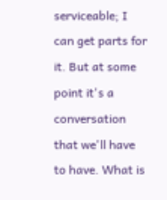serviceable; I can get parts for it. But at some point it's a conversation that we'll have to have. What is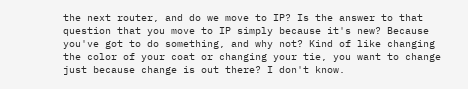the next router, and do we move to IP? Is the answer to that question that you move to IP simply because it's new? Because you've got to do something, and why not? Kind of like changing the color of your coat or changing your tie, you want to change just because change is out there? I don't know.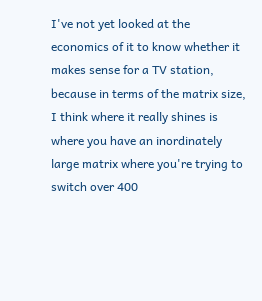I've not yet looked at the economics of it to know whether it makes sense for a TV station, because in terms of the matrix size, I think where it really shines is where you have an inordinately large matrix where you're trying to switch over 400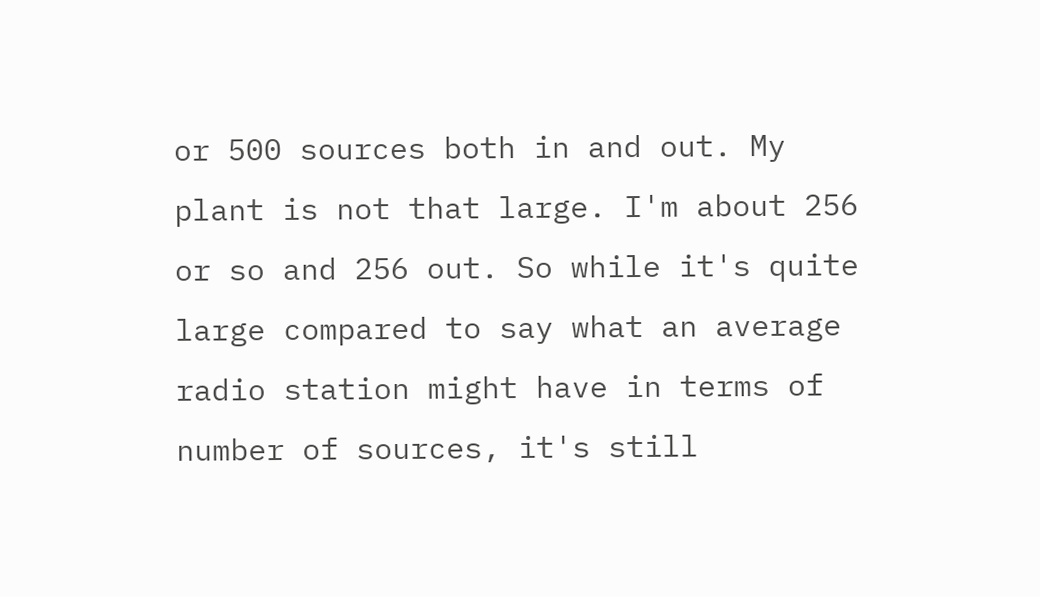or 500 sources both in and out. My plant is not that large. I'm about 256 or so and 256 out. So while it's quite large compared to say what an average radio station might have in terms of number of sources, it's still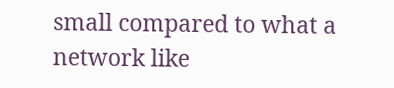small compared to what a network like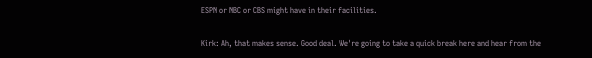ESPN or NBC or CBS might have in their facilities.

Kirk: Ah, that makes sense. Good deal. We're going to take a quick break here and hear from the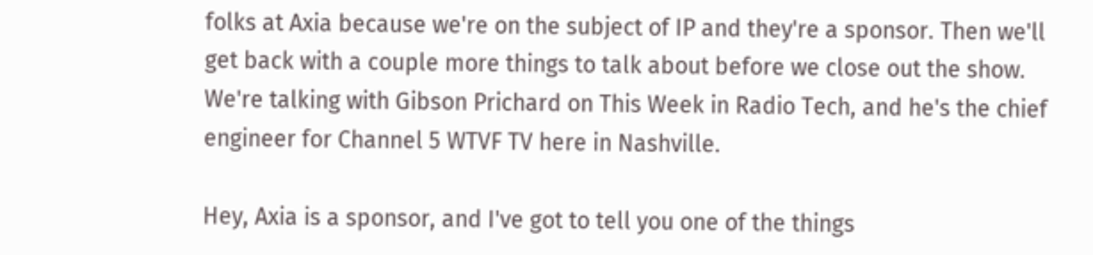folks at Axia because we're on the subject of IP and they're a sponsor. Then we'll get back with a couple more things to talk about before we close out the show. We're talking with Gibson Prichard on This Week in Radio Tech, and he's the chief engineer for Channel 5 WTVF TV here in Nashville.

Hey, Axia is a sponsor, and I've got to tell you one of the things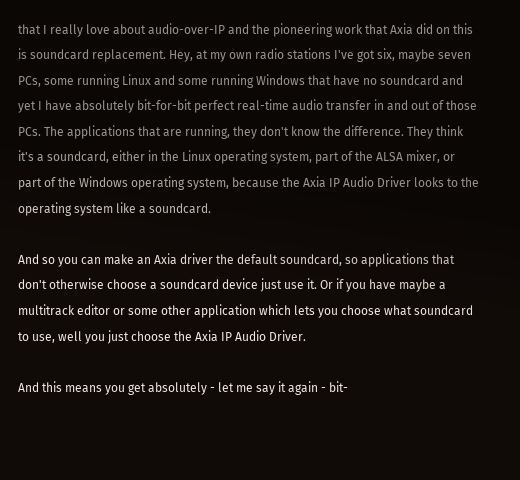that I really love about audio-over-IP and the pioneering work that Axia did on this is soundcard replacement. Hey, at my own radio stations I've got six, maybe seven PCs, some running Linux and some running Windows that have no soundcard and yet I have absolutely bit-for-bit perfect real-time audio transfer in and out of those PCs. The applications that are running, they don't know the difference. They think it's a soundcard, either in the Linux operating system, part of the ALSA mixer, or part of the Windows operating system, because the Axia IP Audio Driver looks to the operating system like a soundcard.

And so you can make an Axia driver the default soundcard, so applications that don't otherwise choose a soundcard device just use it. Or if you have maybe a multitrack editor or some other application which lets you choose what soundcard to use, well you just choose the Axia IP Audio Driver.

And this means you get absolutely - let me say it again - bit-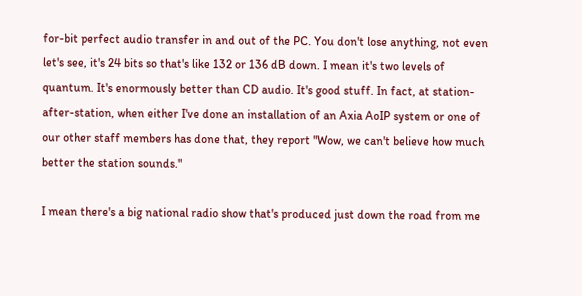for-bit perfect audio transfer in and out of the PC. You don't lose anything, not even let's see, it's 24 bits so that's like 132 or 136 dB down. I mean it's two levels of quantum. It's enormously better than CD audio. It's good stuff. In fact, at station-after-station, when either I've done an installation of an Axia AoIP system or one of our other staff members has done that, they report "Wow, we can't believe how much better the station sounds."

I mean there's a big national radio show that's produced just down the road from me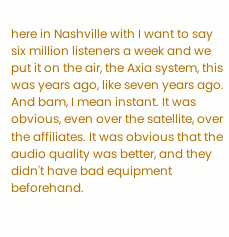here in Nashville with I want to say six million listeners a week and we put it on the air, the Axia system, this was years ago, like seven years ago. And bam, I mean instant. It was obvious, even over the satellite, over the affiliates. It was obvious that the audio quality was better, and they didn't have bad equipment beforehand.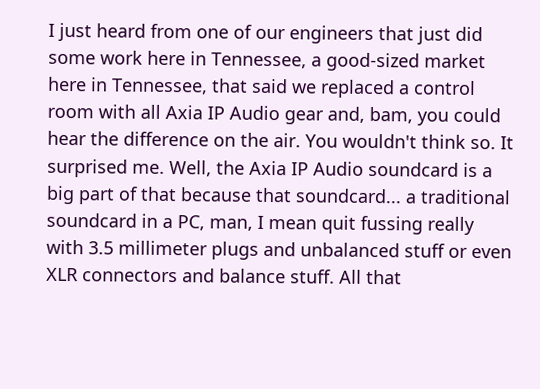I just heard from one of our engineers that just did some work here in Tennessee, a good-sized market here in Tennessee, that said we replaced a control room with all Axia IP Audio gear and, bam, you could hear the difference on the air. You wouldn't think so. It surprised me. Well, the Axia IP Audio soundcard is a big part of that because that soundcard... a traditional soundcard in a PC, man, I mean quit fussing really with 3.5 millimeter plugs and unbalanced stuff or even XLR connectors and balance stuff. All that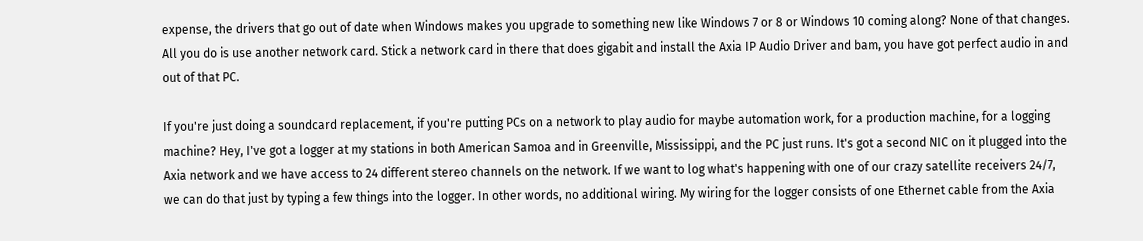expense, the drivers that go out of date when Windows makes you upgrade to something new like Windows 7 or 8 or Windows 10 coming along? None of that changes. All you do is use another network card. Stick a network card in there that does gigabit and install the Axia IP Audio Driver and bam, you have got perfect audio in and out of that PC.

If you're just doing a soundcard replacement, if you're putting PCs on a network to play audio for maybe automation work, for a production machine, for a logging machine? Hey, I've got a logger at my stations in both American Samoa and in Greenville, Mississippi, and the PC just runs. It's got a second NIC on it plugged into the Axia network and we have access to 24 different stereo channels on the network. If we want to log what's happening with one of our crazy satellite receivers 24/7, we can do that just by typing a few things into the logger. In other words, no additional wiring. My wiring for the logger consists of one Ethernet cable from the Axia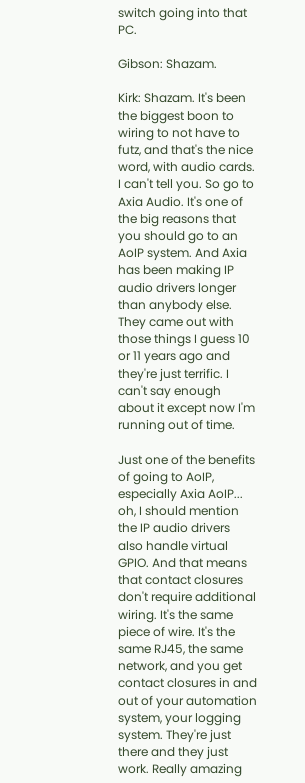switch going into that PC.

Gibson: Shazam.

Kirk: Shazam. It's been the biggest boon to wiring to not have to futz, and that's the nice word, with audio cards. I can't tell you. So go to Axia Audio. It's one of the big reasons that you should go to an AoIP system. And Axia has been making IP audio drivers longer than anybody else. They came out with those things I guess 10 or 11 years ago and they're just terrific. I can't say enough about it except now I'm running out of time.

Just one of the benefits of going to AoIP, especially Axia AoIP... oh, I should mention the IP audio drivers also handle virtual GPIO. And that means that contact closures don't require additional wiring. It's the same piece of wire. It's the same RJ45, the same network, and you get contact closures in and out of your automation system, your logging system. They're just there and they just work. Really amazing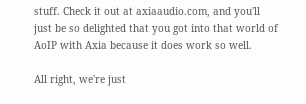stuff. Check it out at axiaaudio.com, and you'll just be so delighted that you got into that world of AoIP with Axia because it does work so well.

All right, we're just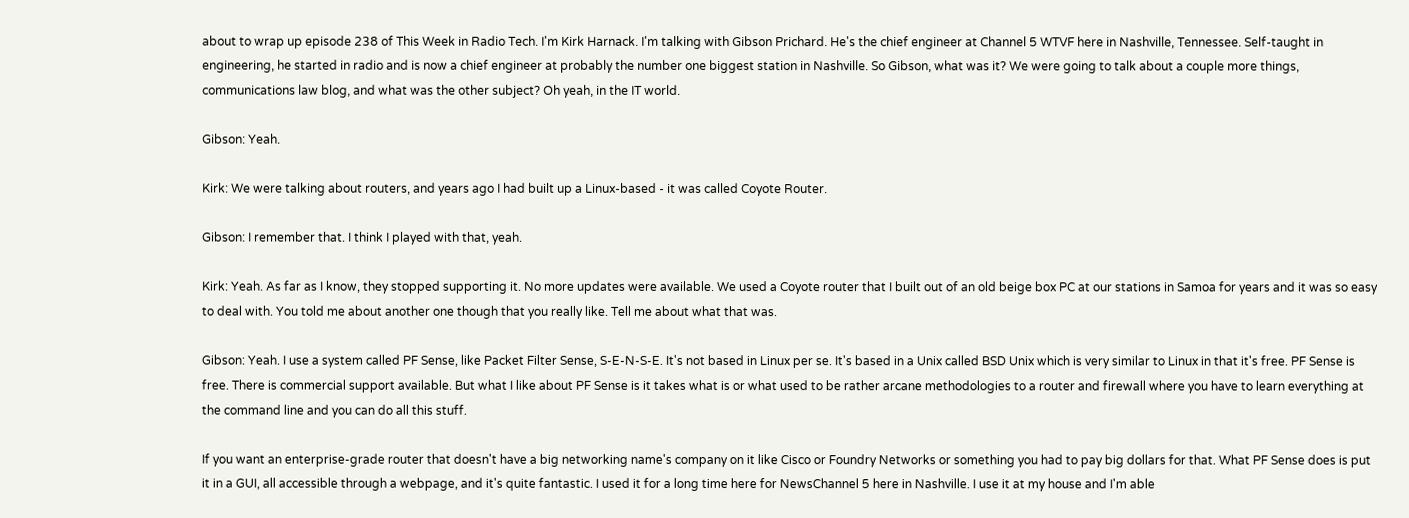about to wrap up episode 238 of This Week in Radio Tech. I'm Kirk Harnack. I'm talking with Gibson Prichard. He's the chief engineer at Channel 5 WTVF here in Nashville, Tennessee. Self-taught in engineering, he started in radio and is now a chief engineer at probably the number one biggest station in Nashville. So Gibson, what was it? We were going to talk about a couple more things, communications law blog, and what was the other subject? Oh yeah, in the IT world.

Gibson: Yeah.

Kirk: We were talking about routers, and years ago I had built up a Linux-based - it was called Coyote Router.

Gibson: I remember that. I think I played with that, yeah.

Kirk: Yeah. As far as I know, they stopped supporting it. No more updates were available. We used a Coyote router that I built out of an old beige box PC at our stations in Samoa for years and it was so easy to deal with. You told me about another one though that you really like. Tell me about what that was.

Gibson: Yeah. I use a system called PF Sense, like Packet Filter Sense, S-E-N-S-E. It's not based in Linux per se. It's based in a Unix called BSD Unix which is very similar to Linux in that it's free. PF Sense is free. There is commercial support available. But what I like about PF Sense is it takes what is or what used to be rather arcane methodologies to a router and firewall where you have to learn everything at the command line and you can do all this stuff.

If you want an enterprise-grade router that doesn't have a big networking name's company on it like Cisco or Foundry Networks or something you had to pay big dollars for that. What PF Sense does is put it in a GUI, all accessible through a webpage, and it's quite fantastic. I used it for a long time here for NewsChannel 5 here in Nashville. I use it at my house and I'm able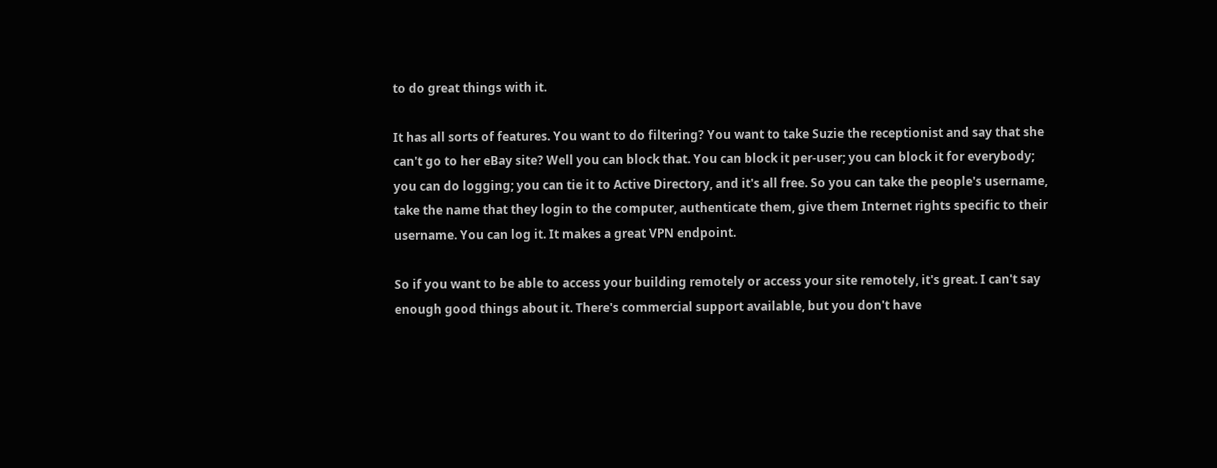to do great things with it.

It has all sorts of features. You want to do filtering? You want to take Suzie the receptionist and say that she can't go to her eBay site? Well you can block that. You can block it per-user; you can block it for everybody; you can do logging; you can tie it to Active Directory, and it's all free. So you can take the people's username, take the name that they login to the computer, authenticate them, give them Internet rights specific to their username. You can log it. It makes a great VPN endpoint.

So if you want to be able to access your building remotely or access your site remotely, it's great. I can't say enough good things about it. There's commercial support available, but you don't have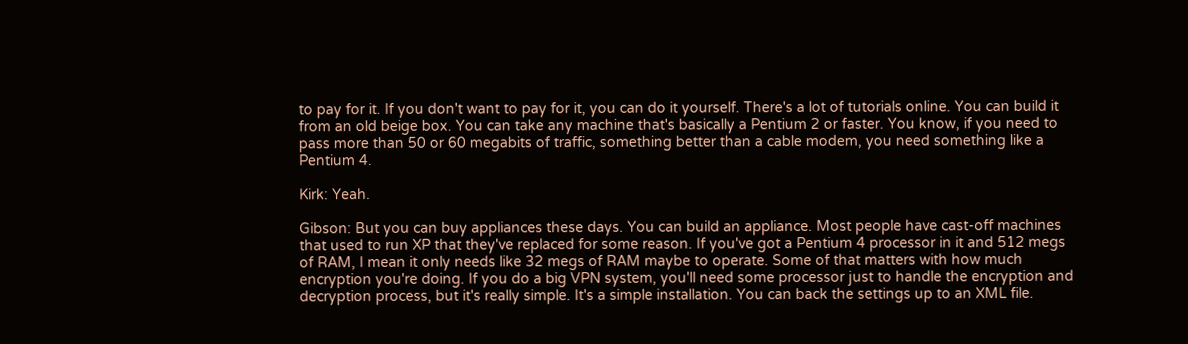to pay for it. If you don't want to pay for it, you can do it yourself. There's a lot of tutorials online. You can build it from an old beige box. You can take any machine that's basically a Pentium 2 or faster. You know, if you need to pass more than 50 or 60 megabits of traffic, something better than a cable modem, you need something like a Pentium 4.

Kirk: Yeah.

Gibson: But you can buy appliances these days. You can build an appliance. Most people have cast-off machines that used to run XP that they've replaced for some reason. If you've got a Pentium 4 processor in it and 512 megs of RAM, I mean it only needs like 32 megs of RAM maybe to operate. Some of that matters with how much encryption you're doing. If you do a big VPN system, you'll need some processor just to handle the encryption and decryption process, but it's really simple. It's a simple installation. You can back the settings up to an XML file.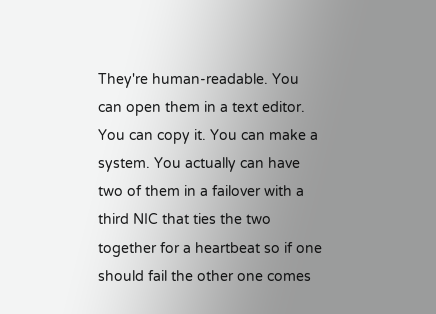They're human-readable. You can open them in a text editor. You can copy it. You can make a system. You actually can have two of them in a failover with a third NIC that ties the two together for a heartbeat so if one should fail the other one comes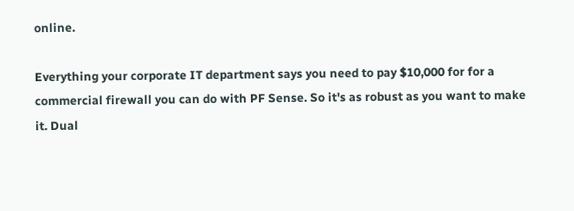online.

Everything your corporate IT department says you need to pay $10,000 for for a commercial firewall you can do with PF Sense. So it's as robust as you want to make it. Dual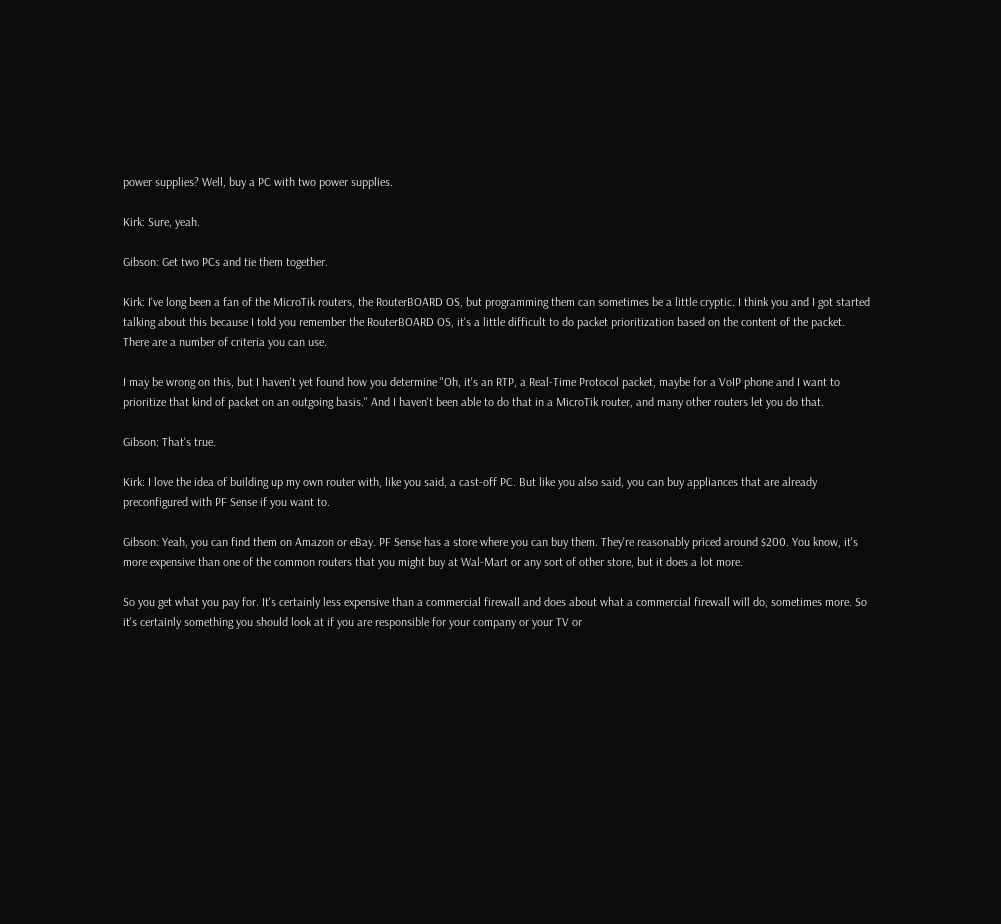power supplies? Well, buy a PC with two power supplies.

Kirk: Sure, yeah.

Gibson: Get two PCs and tie them together.

Kirk: I've long been a fan of the MicroTik routers, the RouterBOARD OS, but programming them can sometimes be a little cryptic. I think you and I got started talking about this because I told you remember the RouterBOARD OS, it's a little difficult to do packet prioritization based on the content of the packet. There are a number of criteria you can use.

I may be wrong on this, but I haven't yet found how you determine "Oh, it's an RTP, a Real-Time Protocol packet, maybe for a VoIP phone and I want to prioritize that kind of packet on an outgoing basis." And I haven't been able to do that in a MicroTik router, and many other routers let you do that.

Gibson: That's true.

Kirk: I love the idea of building up my own router with, like you said, a cast-off PC. But like you also said, you can buy appliances that are already preconfigured with PF Sense if you want to.

Gibson: Yeah, you can find them on Amazon or eBay. PF Sense has a store where you can buy them. They're reasonably priced around $200. You know, it's more expensive than one of the common routers that you might buy at Wal-Mart or any sort of other store, but it does a lot more.

So you get what you pay for. It's certainly less expensive than a commercial firewall and does about what a commercial firewall will do, sometimes more. So it's certainly something you should look at if you are responsible for your company or your TV or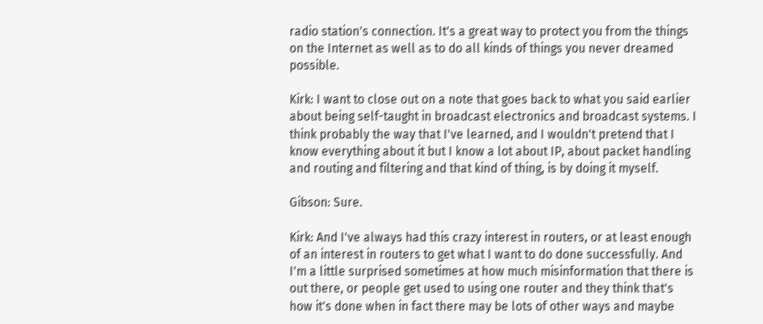radio station's connection. It's a great way to protect you from the things on the Internet as well as to do all kinds of things you never dreamed possible.

Kirk: I want to close out on a note that goes back to what you said earlier about being self-taught in broadcast electronics and broadcast systems. I think probably the way that I've learned, and I wouldn't pretend that I know everything about it but I know a lot about IP, about packet handling and routing and filtering and that kind of thing, is by doing it myself.

Gibson: Sure.

Kirk: And I've always had this crazy interest in routers, or at least enough of an interest in routers to get what I want to do done successfully. And I'm a little surprised sometimes at how much misinformation that there is out there, or people get used to using one router and they think that's how it's done when in fact there may be lots of other ways and maybe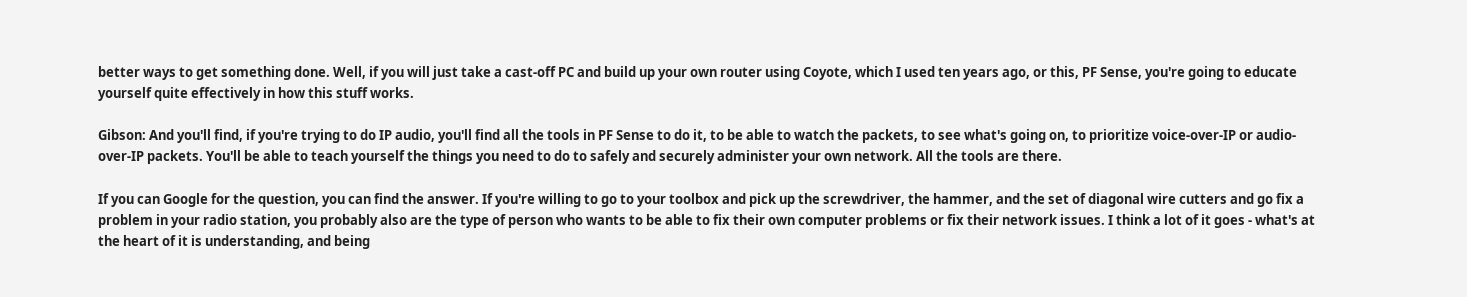better ways to get something done. Well, if you will just take a cast-off PC and build up your own router using Coyote, which I used ten years ago, or this, PF Sense, you're going to educate yourself quite effectively in how this stuff works.

Gibson: And you'll find, if you're trying to do IP audio, you'll find all the tools in PF Sense to do it, to be able to watch the packets, to see what's going on, to prioritize voice-over-IP or audio-over-IP packets. You'll be able to teach yourself the things you need to do to safely and securely administer your own network. All the tools are there.

If you can Google for the question, you can find the answer. If you're willing to go to your toolbox and pick up the screwdriver, the hammer, and the set of diagonal wire cutters and go fix a problem in your radio station, you probably also are the type of person who wants to be able to fix their own computer problems or fix their network issues. I think a lot of it goes - what's at the heart of it is understanding, and being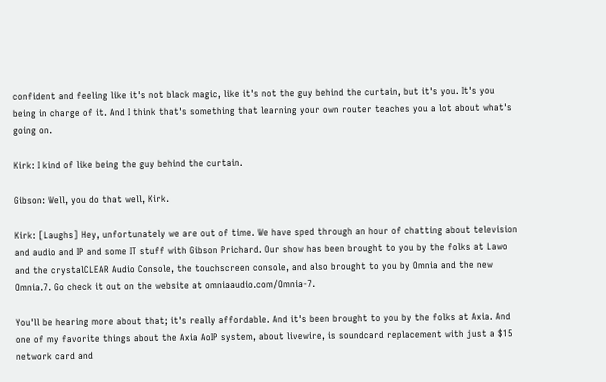confident and feeling like it's not black magic, like it's not the guy behind the curtain, but it's you. It's you being in charge of it. And I think that's something that learning your own router teaches you a lot about what's going on.

Kirk: I kind of like being the guy behind the curtain.

Gibson: Well, you do that well, Kirk.

Kirk: [Laughs] Hey, unfortunately we are out of time. We have sped through an hour of chatting about television and audio and IP and some IT stuff with Gibson Prichard. Our show has been brought to you by the folks at Lawo and the crystalCLEAR Audio Console, the touchscreen console, and also brought to you by Omnia and the new Omnia.7. Go check it out on the website at omniaaudio.com/Omnia-7.

You'll be hearing more about that; it's really affordable. And it's been brought to you by the folks at Axia. And one of my favorite things about the Axia AoIP system, about livewire, is soundcard replacement with just a $15 network card and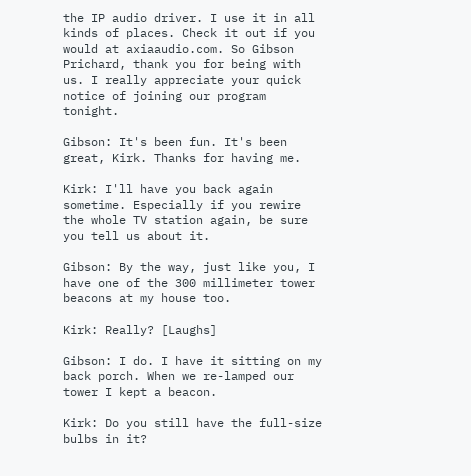the IP audio driver. I use it in all kinds of places. Check it out if you would at axiaaudio.com. So Gibson Prichard, thank you for being with us. I really appreciate your quick notice of joining our program tonight.

Gibson: It's been fun. It's been great, Kirk. Thanks for having me.

Kirk: I'll have you back again sometime. Especially if you rewire the whole TV station again, be sure you tell us about it.

Gibson: By the way, just like you, I have one of the 300 millimeter tower beacons at my house too.

Kirk: Really? [Laughs]

Gibson: I do. I have it sitting on my back porch. When we re-lamped our tower I kept a beacon.

Kirk: Do you still have the full-size bulbs in it?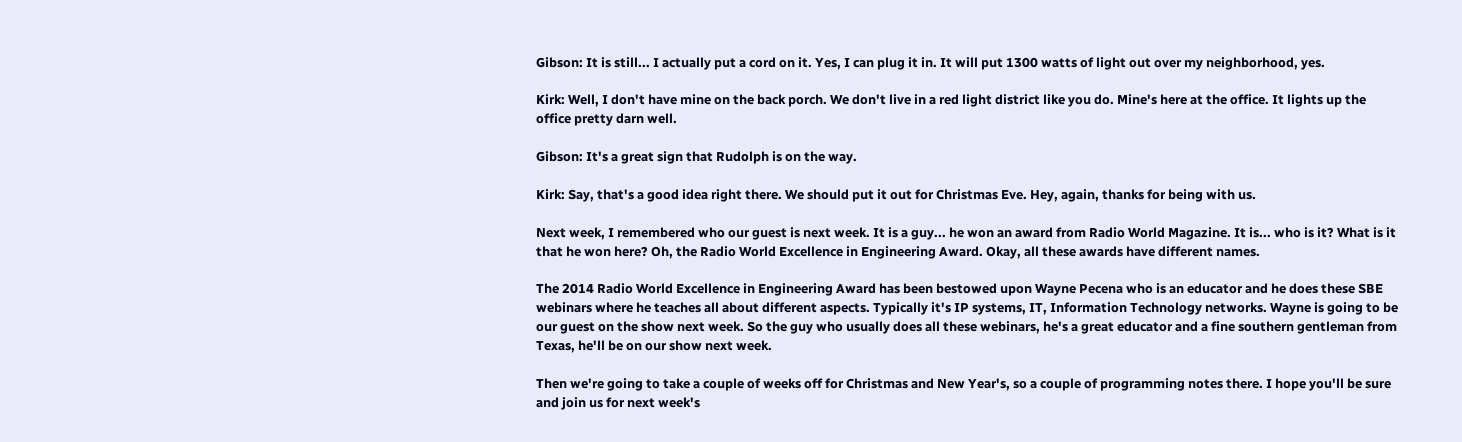Gibson: It is still... I actually put a cord on it. Yes, I can plug it in. It will put 1300 watts of light out over my neighborhood, yes.

Kirk: Well, I don't have mine on the back porch. We don't live in a red light district like you do. Mine's here at the office. It lights up the office pretty darn well.

Gibson: It's a great sign that Rudolph is on the way.

Kirk: Say, that's a good idea right there. We should put it out for Christmas Eve. Hey, again, thanks for being with us.

Next week, I remembered who our guest is next week. It is a guy... he won an award from Radio World Magazine. It is... who is it? What is it that he won here? Oh, the Radio World Excellence in Engineering Award. Okay, all these awards have different names.

The 2014 Radio World Excellence in Engineering Award has been bestowed upon Wayne Pecena who is an educator and he does these SBE webinars where he teaches all about different aspects. Typically it's IP systems, IT, Information Technology networks. Wayne is going to be our guest on the show next week. So the guy who usually does all these webinars, he's a great educator and a fine southern gentleman from Texas, he'll be on our show next week.

Then we're going to take a couple of weeks off for Christmas and New Year's, so a couple of programming notes there. I hope you'll be sure and join us for next week's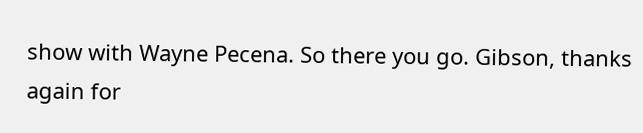show with Wayne Pecena. So there you go. Gibson, thanks again for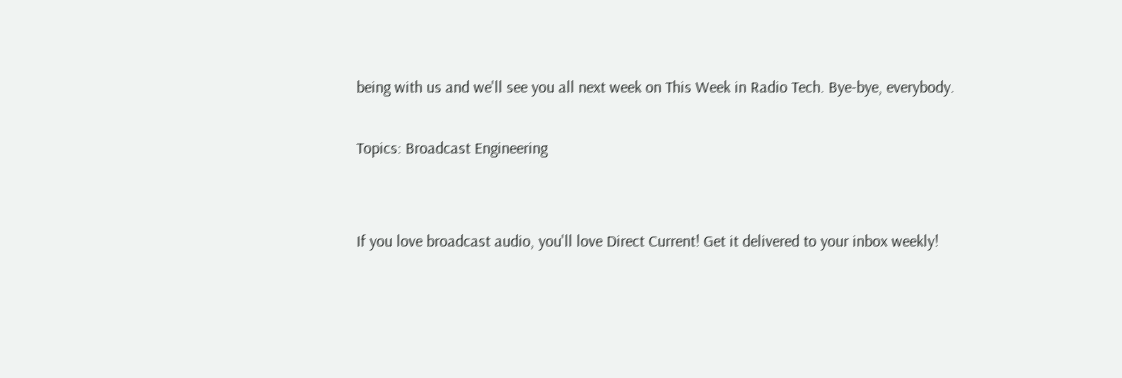being with us and we'll see you all next week on This Week in Radio Tech. Bye-bye, everybody.

Topics: Broadcast Engineering


If you love broadcast audio, you'll love Direct Current! Get it delivered to your inbox weekly!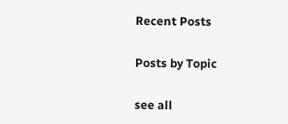Recent Posts

Posts by Topic

see all